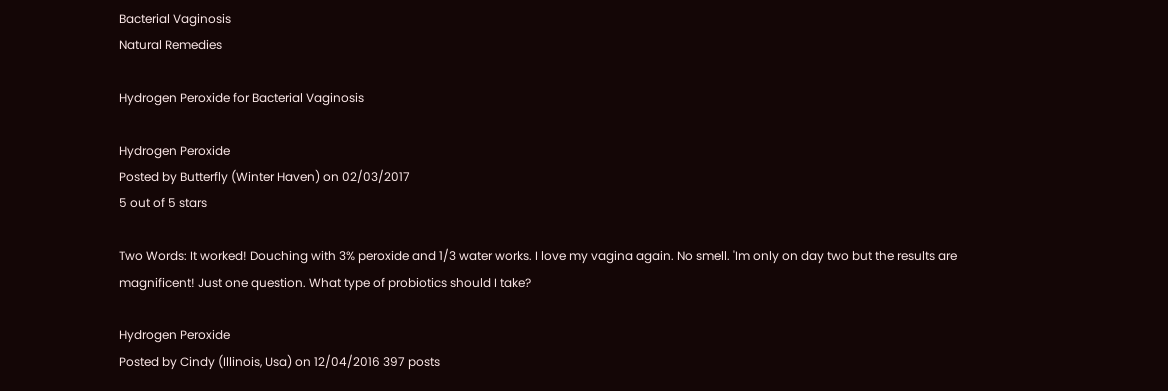Bacterial Vaginosis
Natural Remedies

Hydrogen Peroxide for Bacterial Vaginosis

Hydrogen Peroxide
Posted by Butterfly (Winter Haven) on 02/03/2017
5 out of 5 stars

Two Words: It worked! Douching with 3% peroxide and 1/3 water works. I love my vagina again. No smell. 'Im only on day two but the results are magnificent! Just one question. What type of probiotics should I take?

Hydrogen Peroxide
Posted by Cindy (Illinois, Usa) on 12/04/2016 397 posts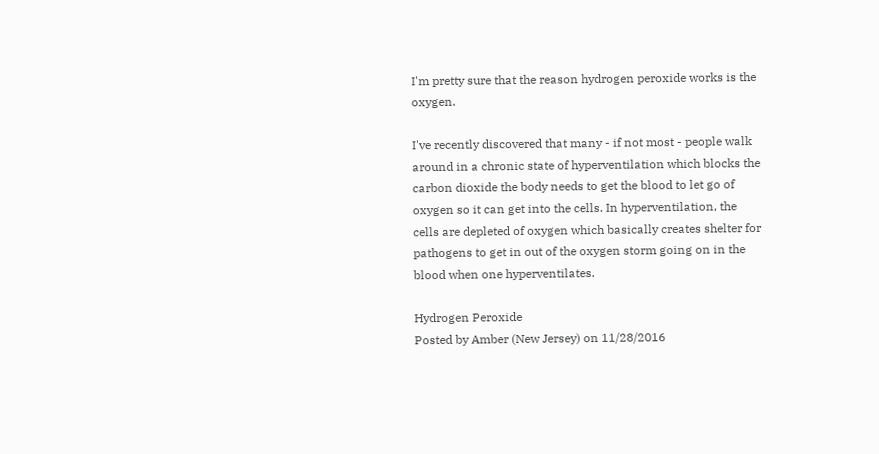I'm pretty sure that the reason hydrogen peroxide works is the oxygen.

I've recently discovered that many - if not most - people walk around in a chronic state of hyperventilation which blocks the carbon dioxide the body needs to get the blood to let go of oxygen so it can get into the cells. In hyperventilation, the cells are depleted of oxygen which basically creates shelter for pathogens to get in out of the oxygen storm going on in the blood when one hyperventilates.

Hydrogen Peroxide
Posted by Amber (New Jersey) on 11/28/2016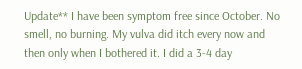Update** I have been symptom free since October. No smell, no burning. My vulva did itch every now and then only when I bothered it. I did a 3-4 day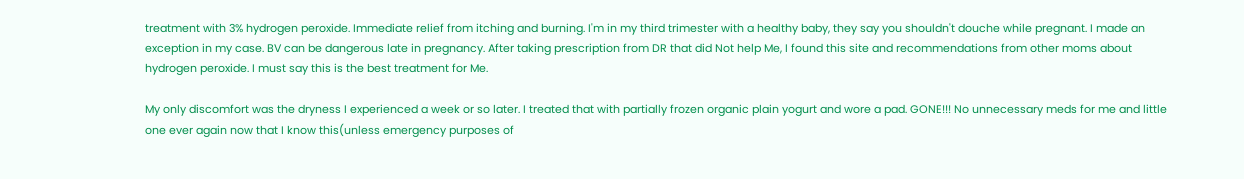treatment with 3% hydrogen peroxide. Immediate relief from itching and burning. I'm in my third trimester with a healthy baby, they say you shouldn't douche while pregnant. I made an exception in my case. BV can be dangerous late in pregnancy. After taking prescription from DR that did Not help Me, I found this site and recommendations from other moms about hydrogen peroxide. I must say this is the best treatment for Me.

My only discomfort was the dryness I experienced a week or so later. I treated that with partially frozen organic plain yogurt and wore a pad. GONE!!! No unnecessary meds for me and little one ever again now that I know this(unless emergency purposes of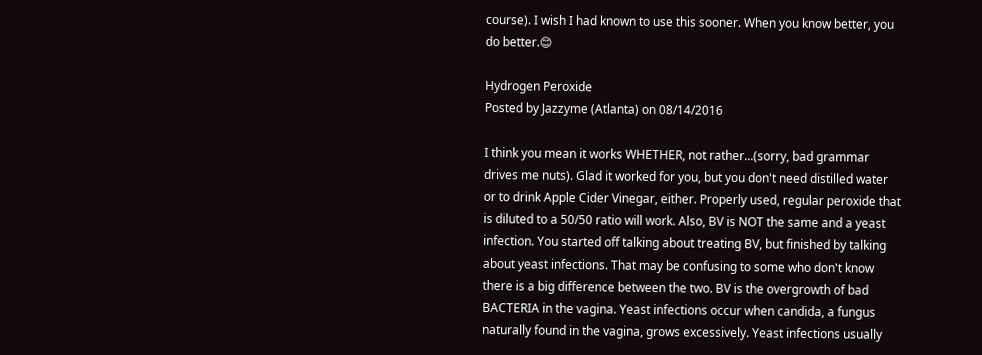course). I wish I had known to use this sooner. When you know better, you do better.😊

Hydrogen Peroxide
Posted by Jazzyme (Atlanta) on 08/14/2016

I think you mean it works WHETHER, not rather...(sorry, bad grammar drives me nuts). Glad it worked for you, but you don't need distilled water or to drink Apple Cider Vinegar, either. Properly used, regular peroxide that is diluted to a 50/50 ratio will work. Also, BV is NOT the same and a yeast infection. You started off talking about treating BV, but finished by talking about yeast infections. That may be confusing to some who don't know there is a big difference between the two. BV is the overgrowth of bad BACTERIA in the vagina. Yeast infections occur when candida, a fungus naturally found in the vagina, grows excessively. Yeast infections usually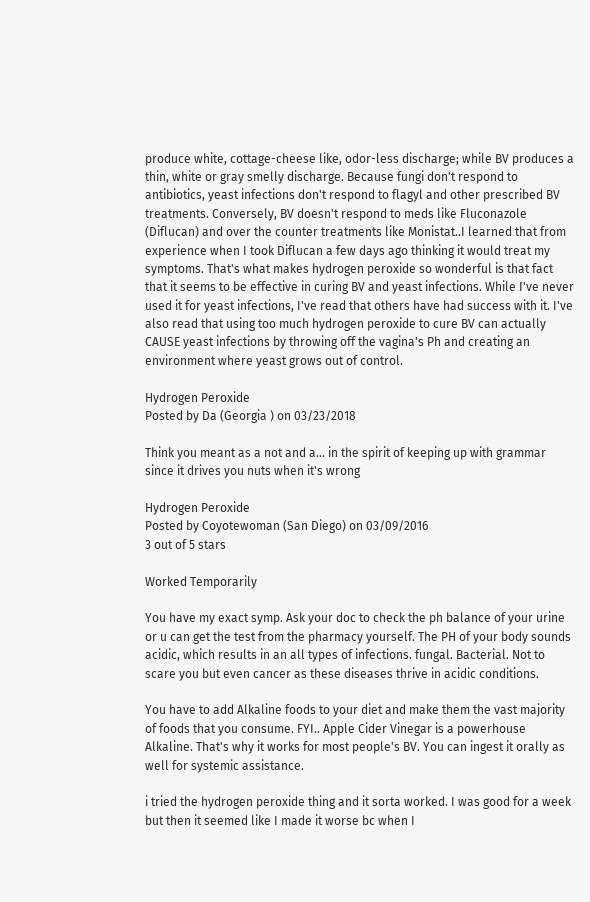produce white, cottage-cheese like, odor-less discharge; while BV produces a thin, white or gray smelly discharge. Because fungi don't respond to antibiotics, yeast infections don't respond to flagyl and other prescribed BV treatments. Conversely, BV doesn't respond to meds like Fluconazole (Diflucan) and over the counter treatments like Monistat..I learned that from experience when I took Diflucan a few days ago thinking it would treat my symptoms. That's what makes hydrogen peroxide so wonderful is that fact that it seems to be effective in curing BV and yeast infections. While I've never used it for yeast infections, I've read that others have had success with it. I've also read that using too much hydrogen peroxide to cure BV can actually CAUSE yeast infections by throwing off the vagina's Ph and creating an environment where yeast grows out of control.

Hydrogen Peroxide
Posted by Da (Georgia ) on 03/23/2018

Think you meant as a not and a... in the spirit of keeping up with grammar since it drives you nuts when it's wrong

Hydrogen Peroxide
Posted by Coyotewoman (San Diego) on 03/09/2016
3 out of 5 stars

Worked Temporarily

You have my exact symp. Ask your doc to check the ph balance of your urine or u can get the test from the pharmacy yourself. The PH of your body sounds acidic, which results in an all types of infections. fungal. Bacterial. Not to scare you but even cancer as these diseases thrive in acidic conditions.

You have to add Alkaline foods to your diet and make them the vast majority of foods that you consume. FYI.. Apple Cider Vinegar is a powerhouse Alkaline. That's why it works for most people's BV. You can ingest it orally as well for systemic assistance.

i tried the hydrogen peroxide thing and it sorta worked. I was good for a week but then it seemed like I made it worse bc when I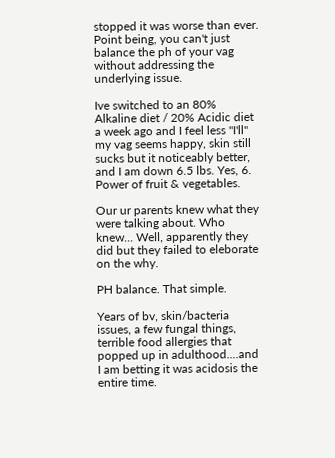stopped it was worse than ever. Point being, you can't just balance the ph of your vag without addressing the underlying issue.

Ive switched to an 80% Alkaline diet / 20% Acidic diet a week ago and I feel less "I'll" my vag seems happy, skin still sucks but it noticeably better, and I am down 6.5 lbs. Yes, 6. Power of fruit & vegetables.

Our ur parents knew what they were talking about. Who knew... Well, apparently they did but they failed to eleborate on the why.

PH balance. That simple.

Years of bv, skin/bacteria issues, a few fungal things, terrible food allergies that popped up in adulthood....and I am betting it was acidosis the entire time.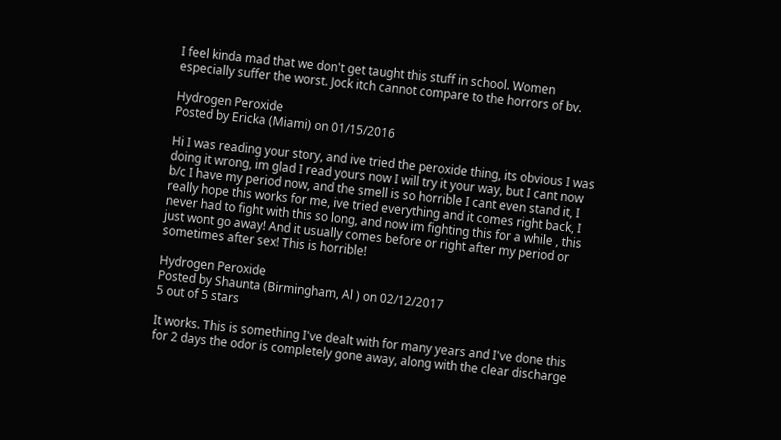I feel kinda mad that we don't get taught this stuff in school. Women especially suffer the worst. Jock itch cannot compare to the horrors of bv.

Hydrogen Peroxide
Posted by Ericka (Miami) on 01/15/2016

Hi I was reading your story, and ive tried the peroxide thing, its obvious I was doing it wrong, im glad I read yours now I will try it your way, but I cant now b/c I have my period now, and the smell is so horrible I cant even stand it, I really hope this works for me, ive tried everything and it comes right back, I never had to fight with this so long, and now im fighting this for a while , this just wont go away! And it usually comes before or right after my period or sometimes after sex! This is horrible!

Hydrogen Peroxide
Posted by Shaunta (Birmingham, Al ) on 02/12/2017
5 out of 5 stars

It works. This is something I've dealt with for many years and I've done this for 2 days the odor is completely gone away, along with the clear discharge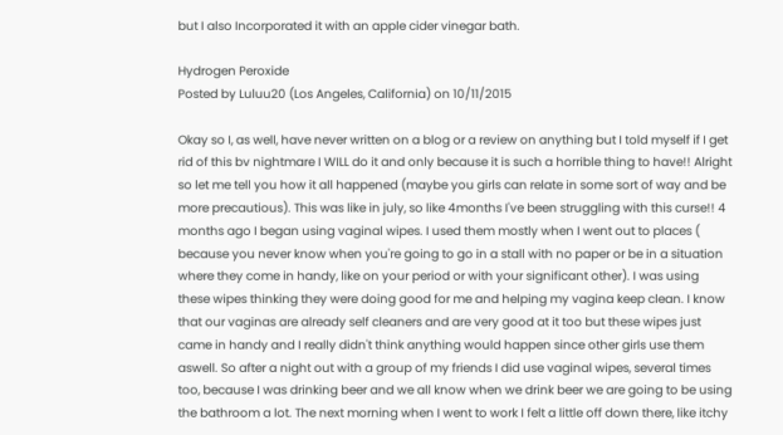but I also Incorporated it with an apple cider vinegar bath.

Hydrogen Peroxide
Posted by Luluu20 (Los Angeles, California) on 10/11/2015

Okay so I, as well, have never written on a blog or a review on anything but I told myself if I get rid of this bv nightmare I WILL do it and only because it is such a horrible thing to have!! Alright so let me tell you how it all happened (maybe you girls can relate in some sort of way and be more precautious). This was like in july, so like 4months I've been struggling with this curse!! 4 months ago I began using vaginal wipes. I used them mostly when I went out to places ( because you never know when you're going to go in a stall with no paper or be in a situation where they come in handy, like on your period or with your significant other). I was using these wipes thinking they were doing good for me and helping my vagina keep clean. I know that our vaginas are already self cleaners and are very good at it too but these wipes just came in handy and I really didn't think anything would happen since other girls use them aswell. So after a night out with a group of my friends I did use vaginal wipes, several times too, because I was drinking beer and we all know when we drink beer we are going to be using the bathroom a lot. The next morning when I went to work I felt a little off down there, like itchy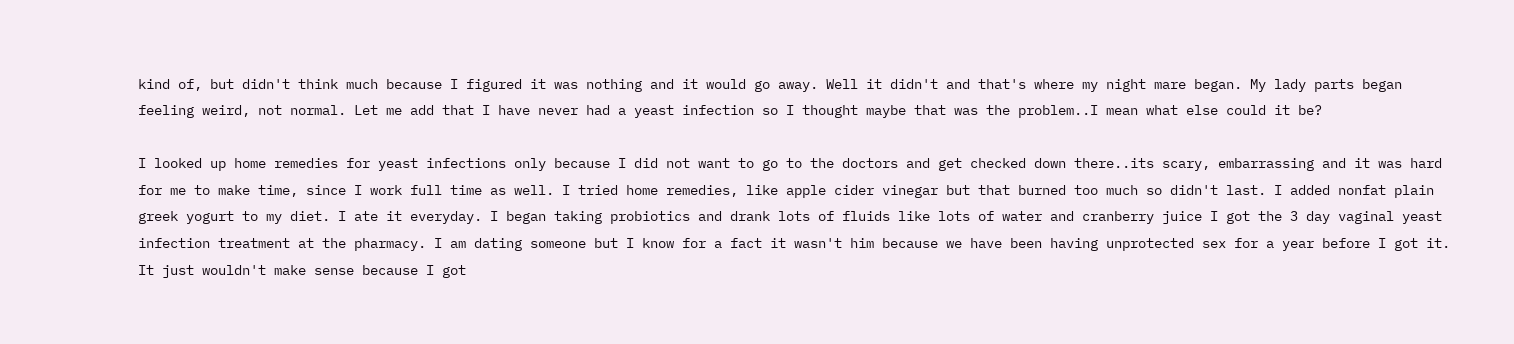kind of, but didn't think much because I figured it was nothing and it would go away. Well it didn't and that's where my night mare began. My lady parts began feeling weird, not normal. Let me add that I have never had a yeast infection so I thought maybe that was the problem..I mean what else could it be?

I looked up home remedies for yeast infections only because I did not want to go to the doctors and get checked down there..its scary, embarrassing and it was hard for me to make time, since I work full time as well. I tried home remedies, like apple cider vinegar but that burned too much so didn't last. I added nonfat plain greek yogurt to my diet. I ate it everyday. I began taking probiotics and drank lots of fluids like lots of water and cranberry juice I got the 3 day vaginal yeast infection treatment at the pharmacy. I am dating someone but I know for a fact it wasn't him because we have been having unprotected sex for a year before I got it. It just wouldn't make sense because I got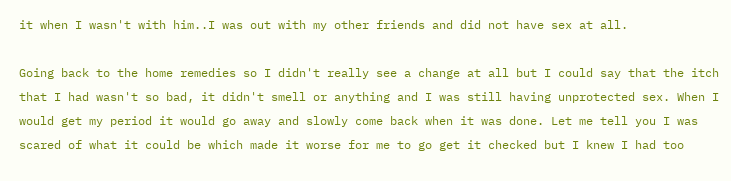it when I wasn't with him..I was out with my other friends and did not have sex at all.

Going back to the home remedies so I didn't really see a change at all but I could say that the itch that I had wasn't so bad, it didn't smell or anything and I was still having unprotected sex. When I would get my period it would go away and slowly come back when it was done. Let me tell you I was scared of what it could be which made it worse for me to go get it checked but I knew I had too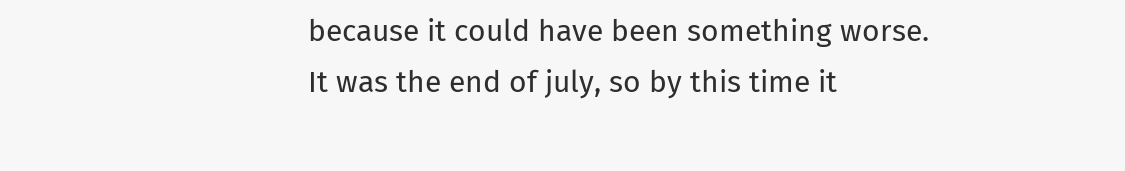because it could have been something worse. It was the end of july, so by this time it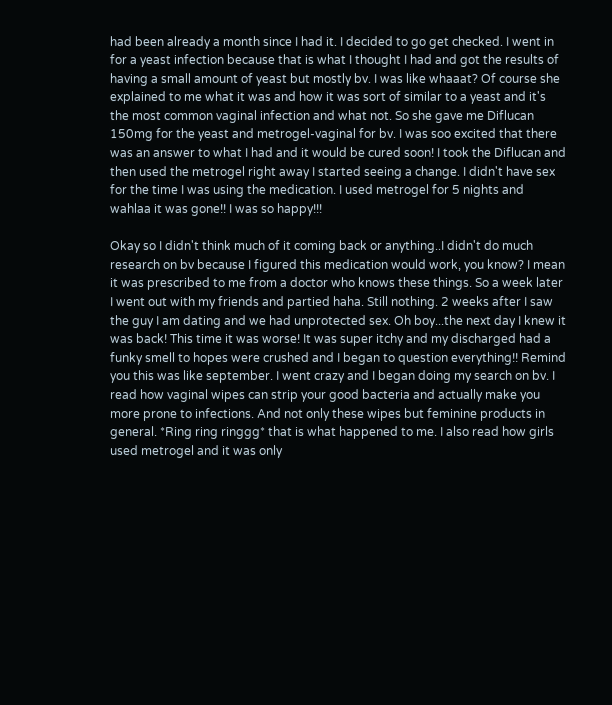had been already a month since I had it. I decided to go get checked. I went in for a yeast infection because that is what I thought I had and got the results of having a small amount of yeast but mostly bv. I was like whaaat? Of course she explained to me what it was and how it was sort of similar to a yeast and it's the most common vaginal infection and what not. So she gave me Diflucan 150mg for the yeast and metrogel-vaginal for bv. I was soo excited that there was an answer to what I had and it would be cured soon! I took the Diflucan and then used the metrogel right away I started seeing a change. I didn't have sex for the time I was using the medication. I used metrogel for 5 nights and wahlaa it was gone!! I was so happy!!!

Okay so I didn't think much of it coming back or anything..I didn't do much research on bv because I figured this medication would work, you know? I mean it was prescribed to me from a doctor who knows these things. So a week later I went out with my friends and partied haha. Still nothing. 2 weeks after I saw the guy I am dating and we had unprotected sex. Oh boy...the next day I knew it was back! This time it was worse! It was super itchy and my discharged had a funky smell to hopes were crushed and I began to question everything!! Remind you this was like september. I went crazy and I began doing my search on bv. I read how vaginal wipes can strip your good bacteria and actually make you more prone to infections. And not only these wipes but feminine products in general. *Ring ring ringgg* that is what happened to me. I also read how girls used metrogel and it was only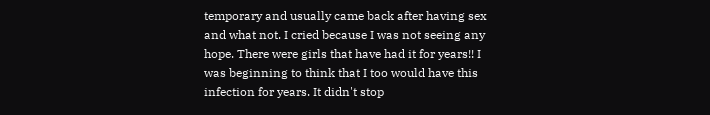temporary and usually came back after having sex and what not. I cried because I was not seeing any hope. There were girls that have had it for years!! I was beginning to think that I too would have this infection for years. It didn't stop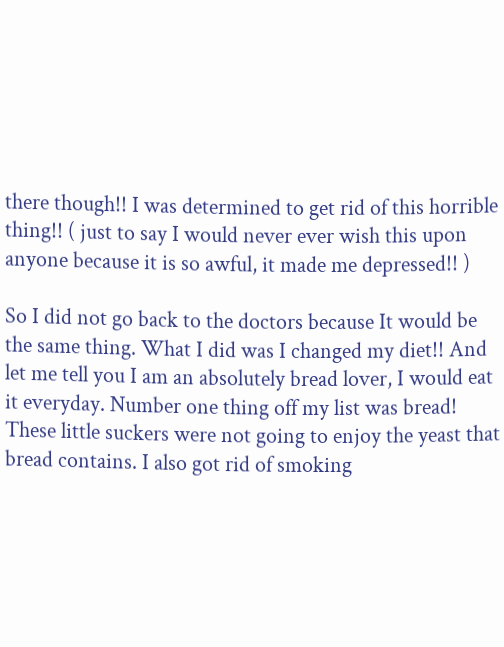there though!! I was determined to get rid of this horrible thing!! ( just to say I would never ever wish this upon anyone because it is so awful, it made me depressed!! )

So I did not go back to the doctors because It would be the same thing. What I did was I changed my diet!! And let me tell you I am an absolutely bread lover, I would eat it everyday. Number one thing off my list was bread! These little suckers were not going to enjoy the yeast that bread contains. I also got rid of smoking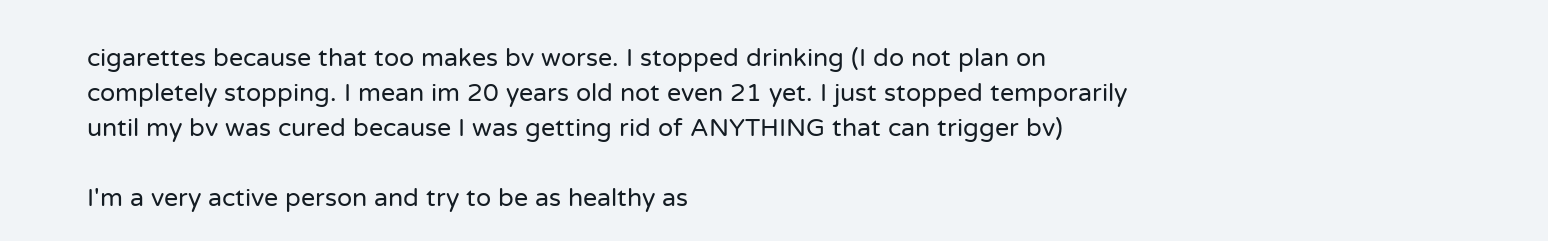cigarettes because that too makes bv worse. I stopped drinking (I do not plan on completely stopping. I mean im 20 years old not even 21 yet. I just stopped temporarily until my bv was cured because I was getting rid of ANYTHING that can trigger bv)

I'm a very active person and try to be as healthy as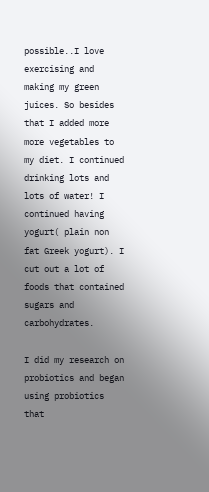possible..I love exercising and making my green juices. So besides that I added more more vegetables to my diet. I continued drinking lots and lots of water! I continued having yogurt( plain non fat Greek yogurt). I cut out a lot of foods that contained sugars and carbohydrates.

I did my research on probiotics and began using probiotics that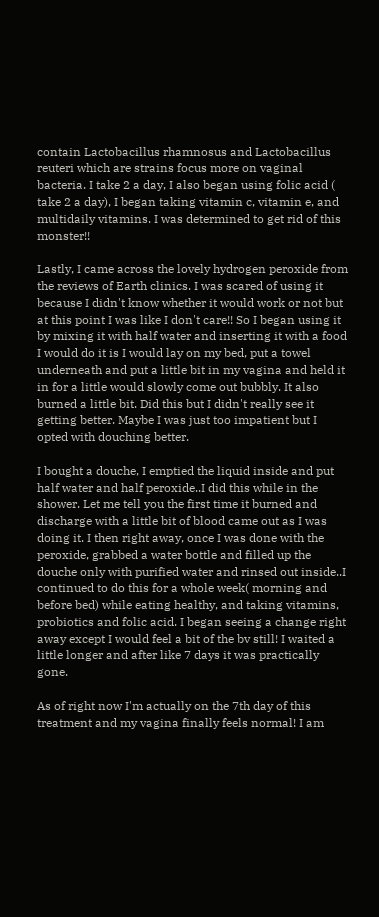contain Lactobacillus rhamnosus and Lactobacillus reuteri which are strains focus more on vaginal bacteria. I take 2 a day, I also began using folic acid ( take 2 a day), I began taking vitamin c, vitamin e, and multidaily vitamins. I was determined to get rid of this monster!!

Lastly, I came across the lovely hydrogen peroxide from the reviews of Earth clinics. I was scared of using it because I didn't know whether it would work or not but at this point I was like I don't care!! So I began using it by mixing it with half water and inserting it with a food I would do it is I would lay on my bed, put a towel underneath and put a little bit in my vagina and held it in for a little would slowly come out bubbly. It also burned a little bit. Did this but I didn't really see it getting better. Maybe I was just too impatient but I opted with douching better.

I bought a douche, I emptied the liquid inside and put half water and half peroxide..I did this while in the shower. Let me tell you the first time it burned and discharge with a little bit of blood came out as I was doing it. I then right away, once I was done with the peroxide, grabbed a water bottle and filled up the douche only with purified water and rinsed out inside..I continued to do this for a whole week( morning and before bed) while eating healthy, and taking vitamins, probiotics and folic acid. I began seeing a change right away except I would feel a bit of the bv still! I waited a little longer and after like 7 days it was practically gone.

As of right now I'm actually on the 7th day of this treatment and my vagina finally feels normal! I am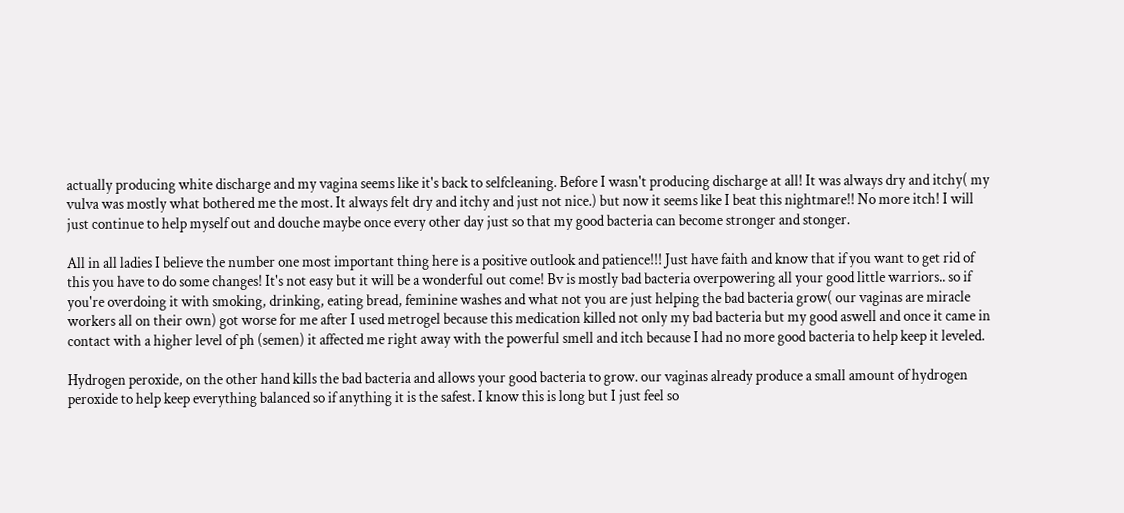actually producing white discharge and my vagina seems like it's back to selfcleaning. Before I wasn't producing discharge at all! It was always dry and itchy( my vulva was mostly what bothered me the most. It always felt dry and itchy and just not nice.) but now it seems like I beat this nightmare!! No more itch! I will just continue to help myself out and douche maybe once every other day just so that my good bacteria can become stronger and stonger.

All in all ladies I believe the number one most important thing here is a positive outlook and patience!!! Just have faith and know that if you want to get rid of this you have to do some changes! It's not easy but it will be a wonderful out come! Bv is mostly bad bacteria overpowering all your good little warriors.. so if you're overdoing it with smoking, drinking, eating bread, feminine washes and what not you are just helping the bad bacteria grow( our vaginas are miracle workers all on their own) got worse for me after I used metrogel because this medication killed not only my bad bacteria but my good aswell and once it came in contact with a higher level of ph (semen) it affected me right away with the powerful smell and itch because I had no more good bacteria to help keep it leveled.

Hydrogen peroxide, on the other hand kills the bad bacteria and allows your good bacteria to grow. our vaginas already produce a small amount of hydrogen peroxide to help keep everything balanced so if anything it is the safest. I know this is long but I just feel so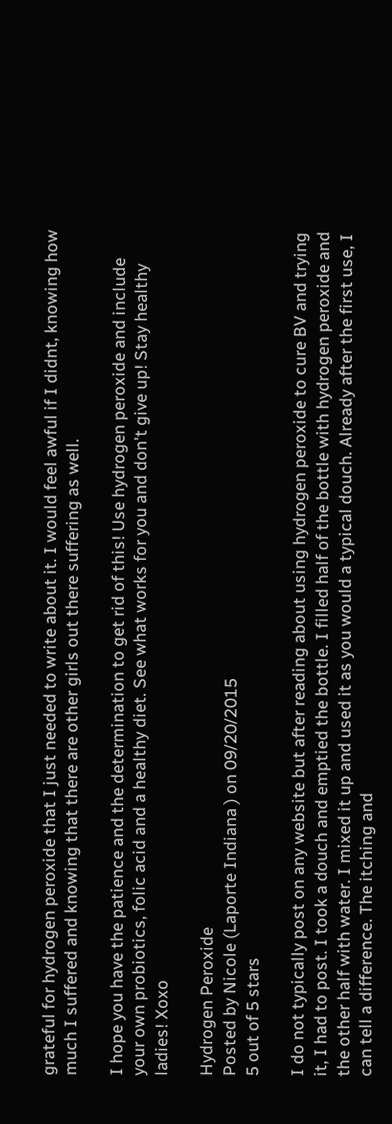grateful for hydrogen peroxide that I just needed to write about it. I would feel awful if I didnt, knowing how much I suffered and knowing that there are other girls out there suffering as well.

I hope you have the patience and the determination to get rid of this! Use hydrogen peroxide and include your own probiotics, folic acid and a healthy diet. See what works for you and don't give up! Stay healthy ladies! Xoxo

Hydrogen Peroxide
Posted by Nicole (Laporte Indiana ) on 09/20/2015
5 out of 5 stars

I do not typically post on any website but after reading about using hydrogen peroxide to cure BV and trying it, I had to post. I took a douch and emptied the bottle. I filled half of the bottle with hydrogen peroxide and the other half with water. I mixed it up and used it as you would a typical douch. Already after the first use, I can tell a difference. The itching and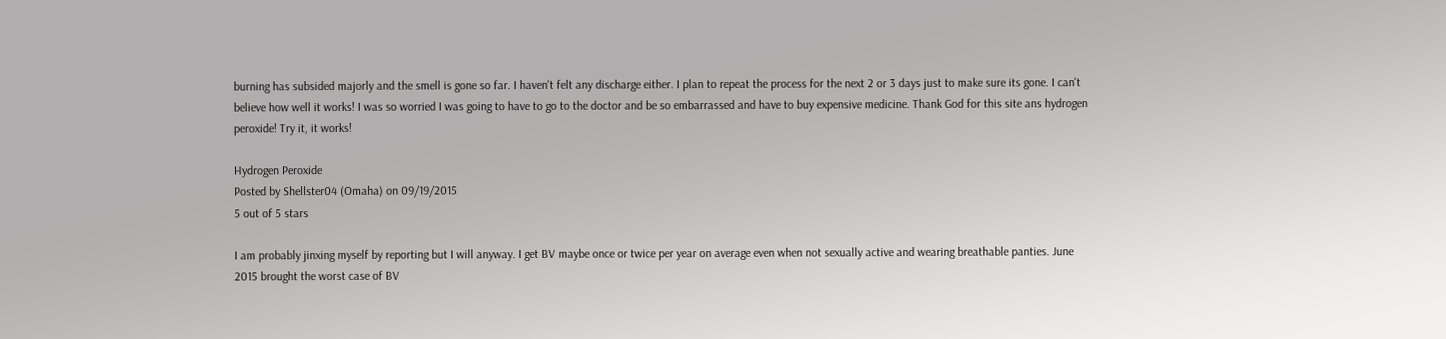burning has subsided majorly and the smell is gone so far. I haven't felt any discharge either. I plan to repeat the process for the next 2 or 3 days just to make sure its gone. I can't believe how well it works! I was so worried I was going to have to go to the doctor and be so embarrassed and have to buy expensive medicine. Thank God for this site ans hydrogen peroxide! Try it, it works!

Hydrogen Peroxide
Posted by Shellster04 (Omaha) on 09/19/2015
5 out of 5 stars

I am probably jinxing myself by reporting but I will anyway. I get BV maybe once or twice per year on average even when not sexually active and wearing breathable panties. June 2015 brought the worst case of BV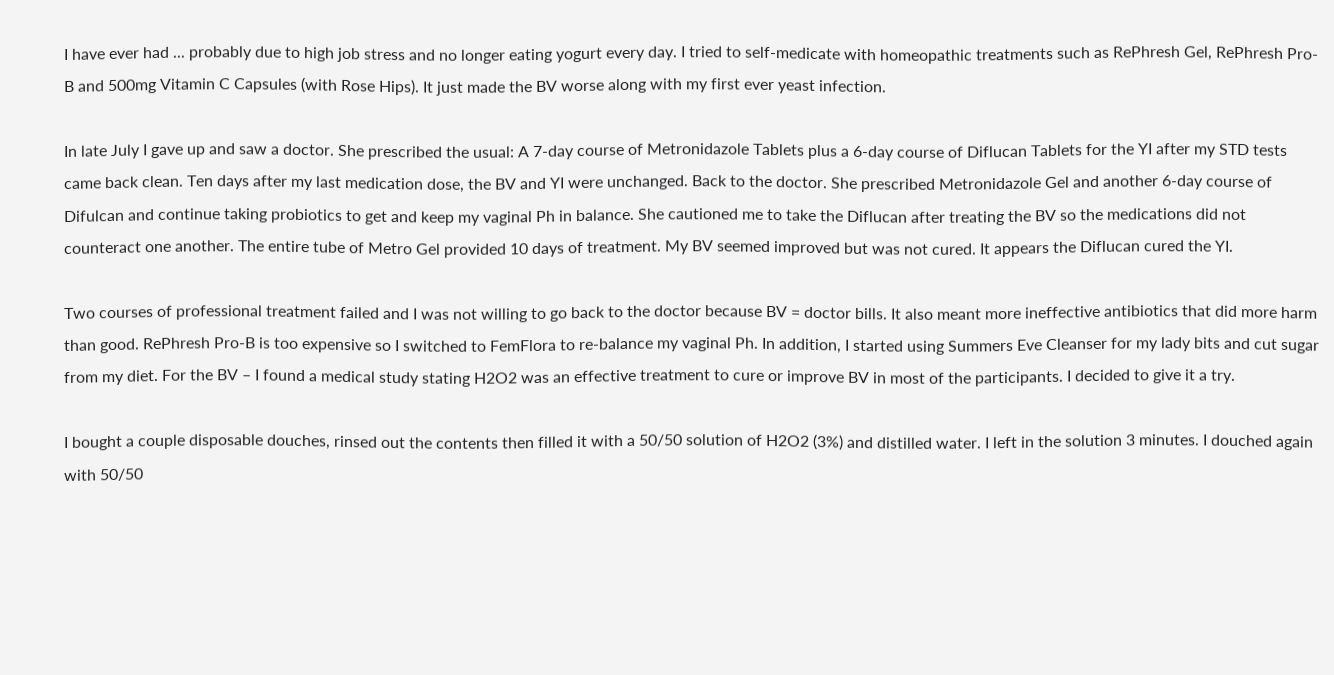I have ever had ... probably due to high job stress and no longer eating yogurt every day. I tried to self-medicate with homeopathic treatments such as RePhresh Gel, RePhresh Pro-B and 500mg Vitamin C Capsules (with Rose Hips). It just made the BV worse along with my first ever yeast infection.

In late July I gave up and saw a doctor. She prescribed the usual: A 7-day course of Metronidazole Tablets plus a 6-day course of Diflucan Tablets for the YI after my STD tests came back clean. Ten days after my last medication dose, the BV and YI were unchanged. Back to the doctor. She prescribed Metronidazole Gel and another 6-day course of Difulcan and continue taking probiotics to get and keep my vaginal Ph in balance. She cautioned me to take the Diflucan after treating the BV so the medications did not counteract one another. The entire tube of Metro Gel provided 10 days of treatment. My BV seemed improved but was not cured. It appears the Diflucan cured the YI.

Two courses of professional treatment failed and I was not willing to go back to the doctor because BV = doctor bills. It also meant more ineffective antibiotics that did more harm than good. RePhresh Pro-B is too expensive so I switched to FemFlora to re-balance my vaginal Ph. In addition, I started using Summers Eve Cleanser for my lady bits and cut sugar from my diet. For the BV – I found a medical study stating H2O2 was an effective treatment to cure or improve BV in most of the participants. I decided to give it a try.

I bought a couple disposable douches, rinsed out the contents then filled it with a 50/50 solution of H2O2 (3%) and distilled water. I left in the solution 3 minutes. I douched again with 50/50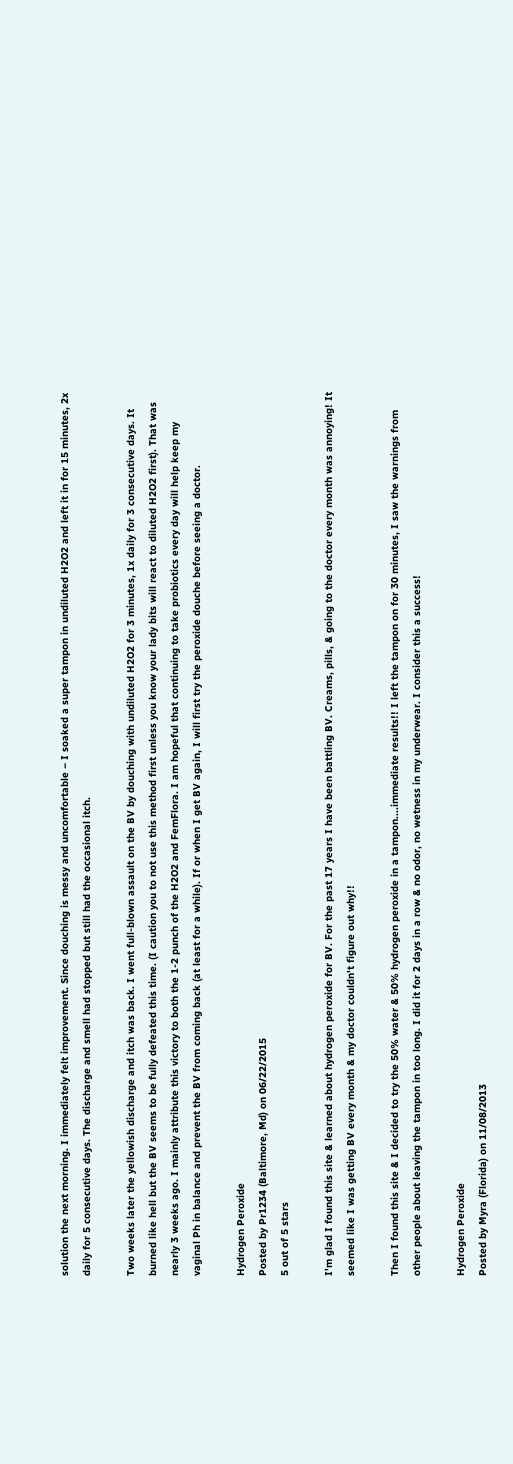solution the next morning. I immediately felt improvement. Since douching is messy and uncomfortable – I soaked a super tampon in undiluted H2O2 and left it in for 15 minutes, 2x daily for 5 consecutive days. The discharge and smell had stopped but still had the occasional itch.

Two weeks later the yellowish discharge and itch was back. I went full-blown assault on the BV by douching with undiluted H2O2 for 3 minutes, 1x daily for 3 consecutive days. It burned like hell but the BV seems to be fully defeated this time. (I caution you to not use this method first unless you know your lady bits will react to diluted H2O2 first). That was nearly 3 weeks ago. I mainly attribute this victory to both the 1-2 punch of the H2O2 and FemFlora. I am hopeful that continuing to take probiotics every day will help keep my vaginal Ph in balance and prevent the BV from coming back (at least for a while). If or when I get BV again, I will first try the peroxide douche before seeing a doctor.

Hydrogen Peroxide
Posted by Pr1234 (Baltimore, Md) on 06/22/2015
5 out of 5 stars

I'm glad I found this site & learned about hydrogen peroxide for BV. For the past 17 years I have been battling BV. Creams, pills, & going to the doctor every month was annoying! It seemed like I was getting BV every month & my doctor couldn't figure out why!!

Then I found this site & I decided to try the 50% water & 50% hydrogen peroxide in a tampon....immediate results!! I left the tampon on for 30 minutes, I saw the warnings from other people about leaving the tampon in too long. I did it for 2 days in a row & no odor, no wetness in my underwear. I consider this a success!

Hydrogen Peroxide
Posted by Myra (Florida) on 11/08/2013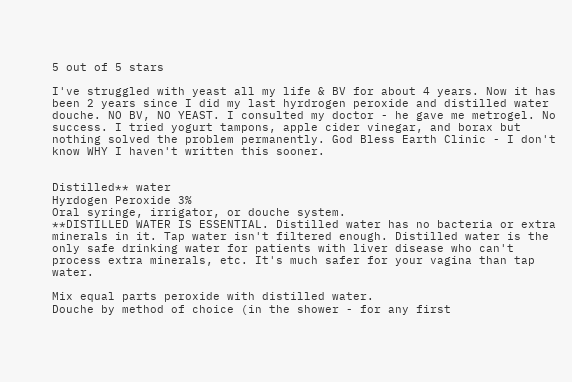5 out of 5 stars

I've struggled with yeast all my life & BV for about 4 years. Now it has been 2 years since I did my last hyrdrogen peroxide and distilled water douche. NO BV, NO YEAST. I consulted my doctor - he gave me metrogel. No success. I tried yogurt tampons, apple cider vinegar, and borax but nothing solved the problem permanently. God Bless Earth Clinic - I don't know WHY I haven't written this sooner.


Distilled** water
Hyrdogen Peroxide 3%
Oral syringe, irrigator, or douche system.
**DISTILLED WATER IS ESSENTIAL. Distilled water has no bacteria or extra minerals in it. Tap water isn't filtered enough. Distilled water is the only safe drinking water for patients with liver disease who can't process extra minerals, etc. It's much safer for your vagina than tap water.

Mix equal parts peroxide with distilled water.
Douche by method of choice (in the shower - for any first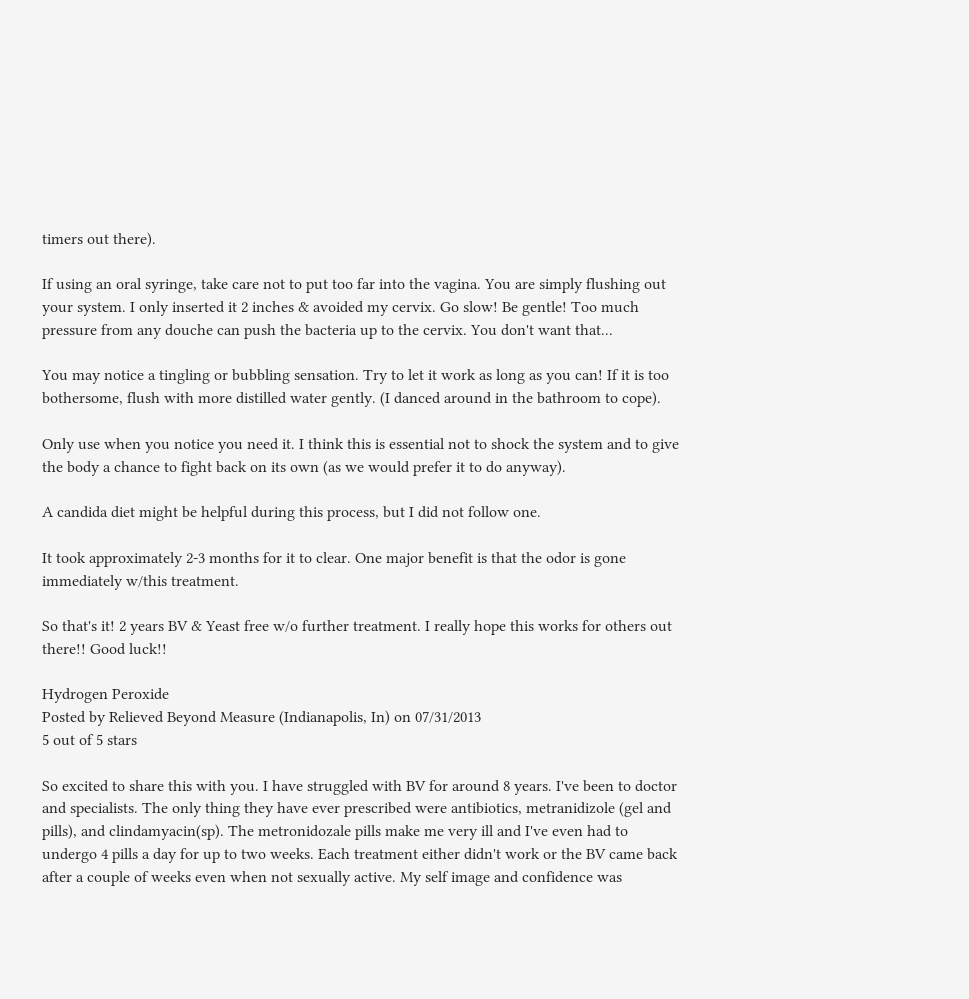timers out there).

If using an oral syringe, take care not to put too far into the vagina. You are simply flushing out your system. I only inserted it 2 inches & avoided my cervix. Go slow! Be gentle! Too much pressure from any douche can push the bacteria up to the cervix. You don't want that...

You may notice a tingling or bubbling sensation. Try to let it work as long as you can! If it is too bothersome, flush with more distilled water gently. (I danced around in the bathroom to cope).

Only use when you notice you need it. I think this is essential not to shock the system and to give the body a chance to fight back on its own (as we would prefer it to do anyway).

A candida diet might be helpful during this process, but I did not follow one.

It took approximately 2-3 months for it to clear. One major benefit is that the odor is gone immediately w/this treatment.

So that's it! 2 years BV & Yeast free w/o further treatment. I really hope this works for others out there!! Good luck!!

Hydrogen Peroxide
Posted by Relieved Beyond Measure (Indianapolis, In) on 07/31/2013
5 out of 5 stars

So excited to share this with you. I have struggled with BV for around 8 years. I've been to doctor and specialists. The only thing they have ever prescribed were antibiotics, metranidizole (gel and pills), and clindamyacin(sp). The metronidozale pills make me very ill and I've even had to undergo 4 pills a day for up to two weeks. Each treatment either didn't work or the BV came back after a couple of weeks even when not sexually active. My self image and confidence was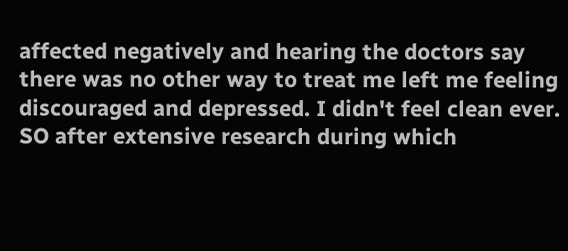affected negatively and hearing the doctors say there was no other way to treat me left me feeling discouraged and depressed. I didn't feel clean ever. SO after extensive research during which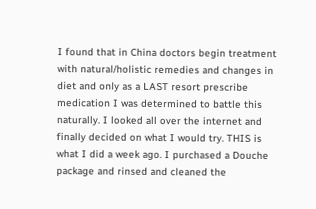I found that in China doctors begin treatment with natural/holistic remedies and changes in diet and only as a LAST resort prescribe medication I was determined to battle this naturally. I looked all over the internet and finally decided on what I would try. THIS is what I did a week ago. I purchased a Douche package and rinsed and cleaned the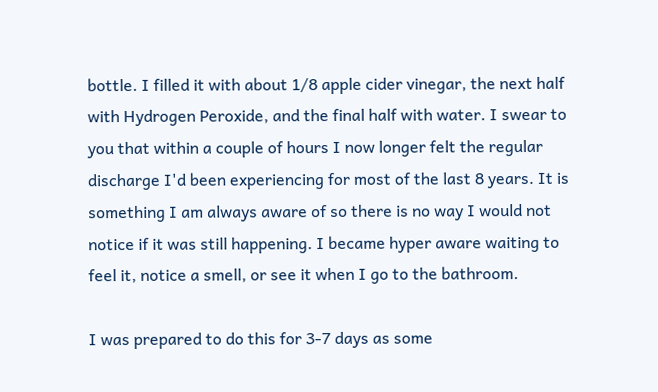bottle. I filled it with about 1/8 apple cider vinegar, the next half with Hydrogen Peroxide, and the final half with water. I swear to you that within a couple of hours I now longer felt the regular discharge I'd been experiencing for most of the last 8 years. It is something I am always aware of so there is no way I would not notice if it was still happening. I became hyper aware waiting to feel it, notice a smell, or see it when I go to the bathroom.

I was prepared to do this for 3-7 days as some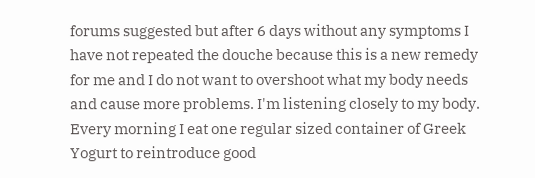forums suggested but after 6 days without any symptoms I have not repeated the douche because this is a new remedy for me and I do not want to overshoot what my body needs and cause more problems. I'm listening closely to my body. Every morning I eat one regular sized container of Greek Yogurt to reintroduce good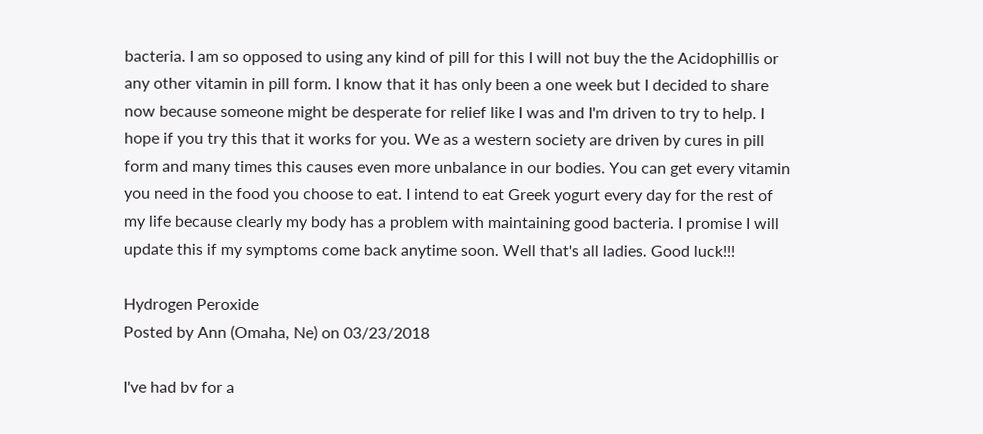bacteria. I am so opposed to using any kind of pill for this I will not buy the the Acidophillis or any other vitamin in pill form. I know that it has only been a one week but I decided to share now because someone might be desperate for relief like I was and I'm driven to try to help. I hope if you try this that it works for you. We as a western society are driven by cures in pill form and many times this causes even more unbalance in our bodies. You can get every vitamin you need in the food you choose to eat. I intend to eat Greek yogurt every day for the rest of my life because clearly my body has a problem with maintaining good bacteria. I promise I will update this if my symptoms come back anytime soon. Well that's all ladies. Good luck!!!

Hydrogen Peroxide
Posted by Ann (Omaha, Ne) on 03/23/2018

I've had bv for a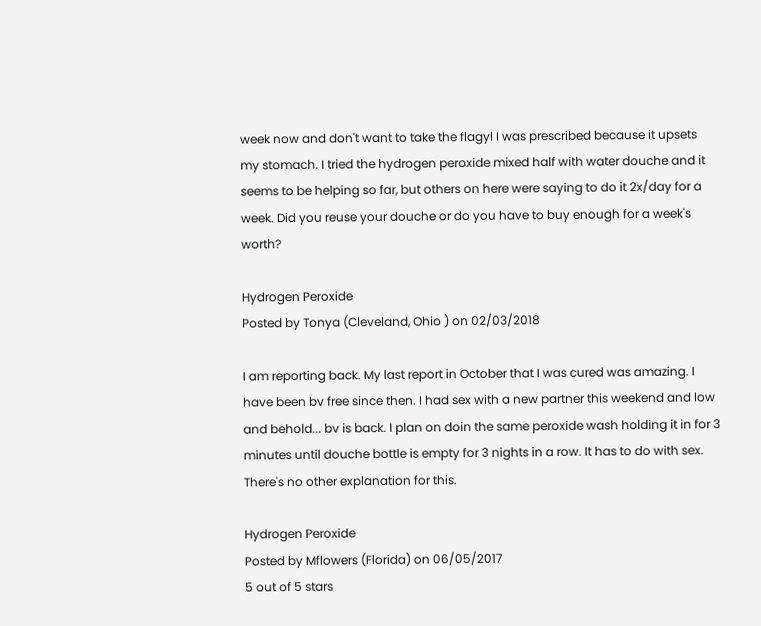week now and don't want to take the flagyl I was prescribed because it upsets my stomach. I tried the hydrogen peroxide mixed half with water douche and it seems to be helping so far, but others on here were saying to do it 2x/day for a week. Did you reuse your douche or do you have to buy enough for a week's worth?

Hydrogen Peroxide
Posted by Tonya (Cleveland, Ohio ) on 02/03/2018

I am reporting back. My last report in October that I was cured was amazing. I have been bv free since then. I had sex with a new partner this weekend and low and behold... bv is back. I plan on doin the same peroxide wash holding it in for 3 minutes until douche bottle is empty for 3 nights in a row. It has to do with sex. There's no other explanation for this.

Hydrogen Peroxide
Posted by Mflowers (Florida) on 06/05/2017
5 out of 5 stars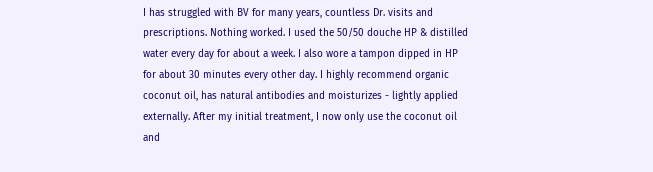I has struggled with BV for many years, countless Dr. visits and prescriptions. Nothing worked. I used the 50/50 douche HP & distilled water every day for about a week. I also wore a tampon dipped in HP for about 30 minutes every other day. I highly recommend organic coconut oil, has natural antibodies and moisturizes - lightly applied externally. After my initial treatment, I now only use the coconut oil and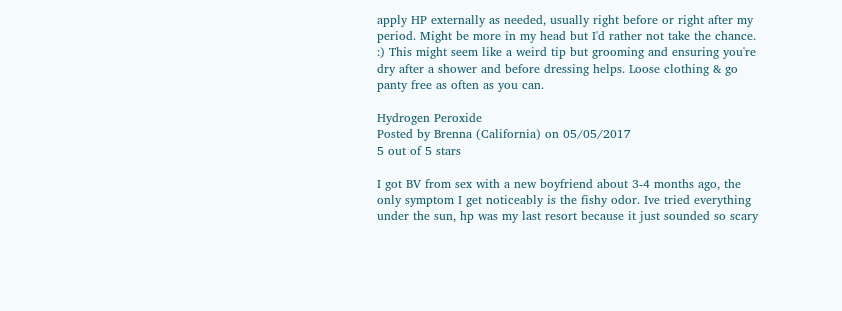apply HP externally as needed, usually right before or right after my period. Might be more in my head but I'd rather not take the chance. :) This might seem like a weird tip but grooming and ensuring you're dry after a shower and before dressing helps. Loose clothing & go panty free as often as you can.

Hydrogen Peroxide
Posted by Brenna (California) on 05/05/2017
5 out of 5 stars

I got BV from sex with a new boyfriend about 3-4 months ago, the only symptom I get noticeably is the fishy odor. Ive tried everything under the sun, hp was my last resort because it just sounded so scary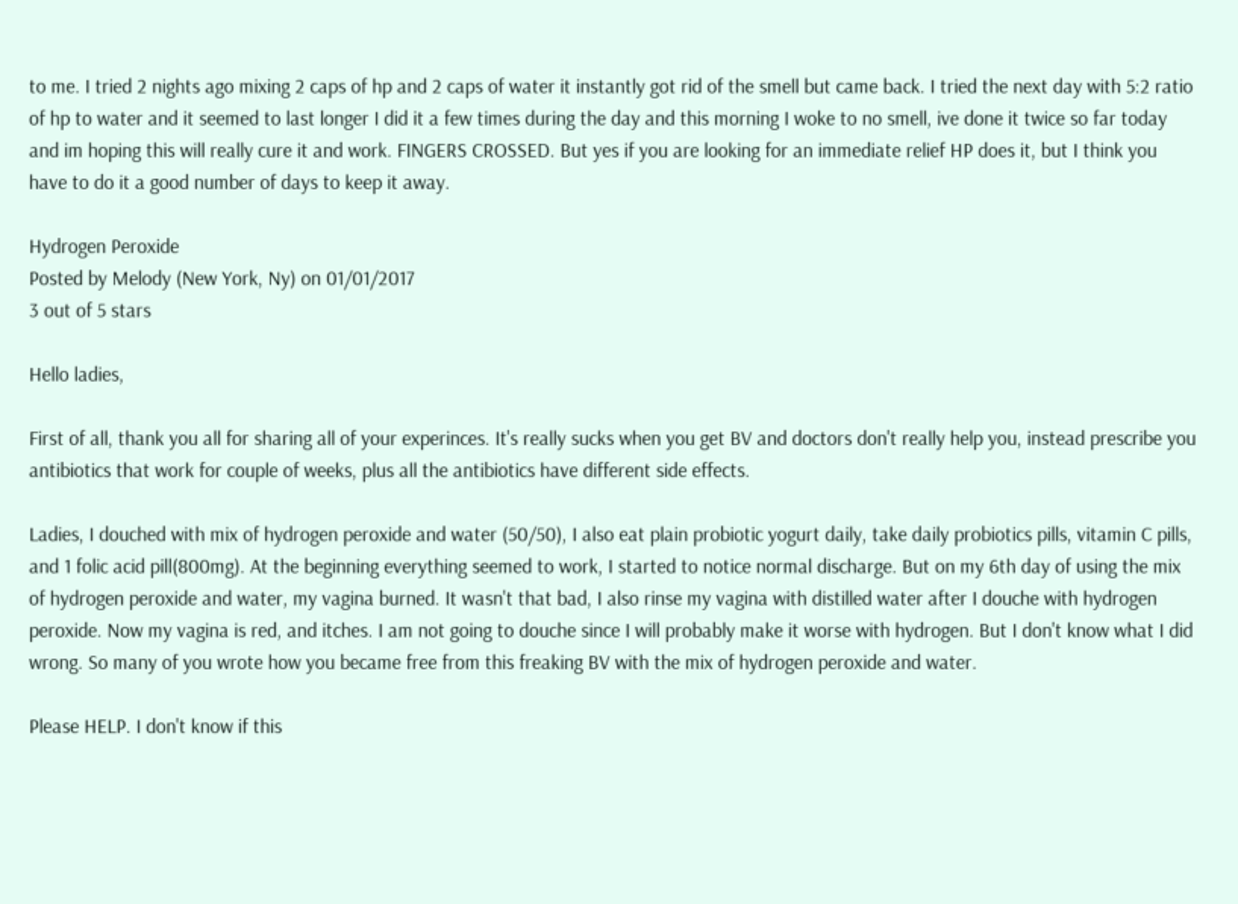to me. I tried 2 nights ago mixing 2 caps of hp and 2 caps of water it instantly got rid of the smell but came back. I tried the next day with 5:2 ratio of hp to water and it seemed to last longer I did it a few times during the day and this morning I woke to no smell, ive done it twice so far today and im hoping this will really cure it and work. FINGERS CROSSED. But yes if you are looking for an immediate relief HP does it, but I think you have to do it a good number of days to keep it away.

Hydrogen Peroxide
Posted by Melody (New York, Ny) on 01/01/2017
3 out of 5 stars

Hello ladies,

First of all, thank you all for sharing all of your experinces. It's really sucks when you get BV and doctors don't really help you, instead prescribe you antibiotics that work for couple of weeks, plus all the antibiotics have different side effects.

Ladies, I douched with mix of hydrogen peroxide and water (50/50), I also eat plain probiotic yogurt daily, take daily probiotics pills, vitamin C pills, and 1 folic acid pill(800mg). At the beginning everything seemed to work, I started to notice normal discharge. But on my 6th day of using the mix of hydrogen peroxide and water, my vagina burned. It wasn't that bad, I also rinse my vagina with distilled water after I douche with hydrogen peroxide. Now my vagina is red, and itches. I am not going to douche since I will probably make it worse with hydrogen. But I don't know what I did wrong. So many of you wrote how you became free from this freaking BV with the mix of hydrogen peroxide and water.

Please HELP. I don't know if this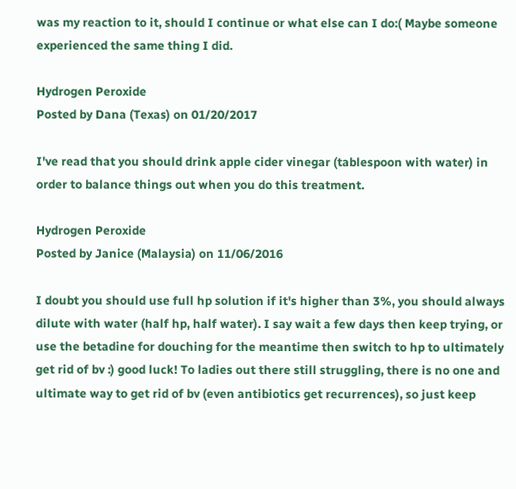was my reaction to it, should I continue or what else can I do:( Maybe someone experienced the same thing I did.

Hydrogen Peroxide
Posted by Dana (Texas) on 01/20/2017

I've read that you should drink apple cider vinegar (tablespoon with water) in order to balance things out when you do this treatment.

Hydrogen Peroxide
Posted by Janice (Malaysia) on 11/06/2016

I doubt you should use full hp solution if it's higher than 3%, you should always dilute with water (half hp, half water). I say wait a few days then keep trying, or use the betadine for douching for the meantime then switch to hp to ultimately get rid of bv :) good luck! To ladies out there still struggling, there is no one and ultimate way to get rid of bv (even antibiotics get recurrences), so just keep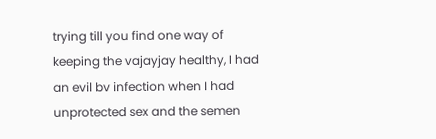trying till you find one way of keeping the vajayjay healthy, I had an evil bv infection when I had unprotected sex and the semen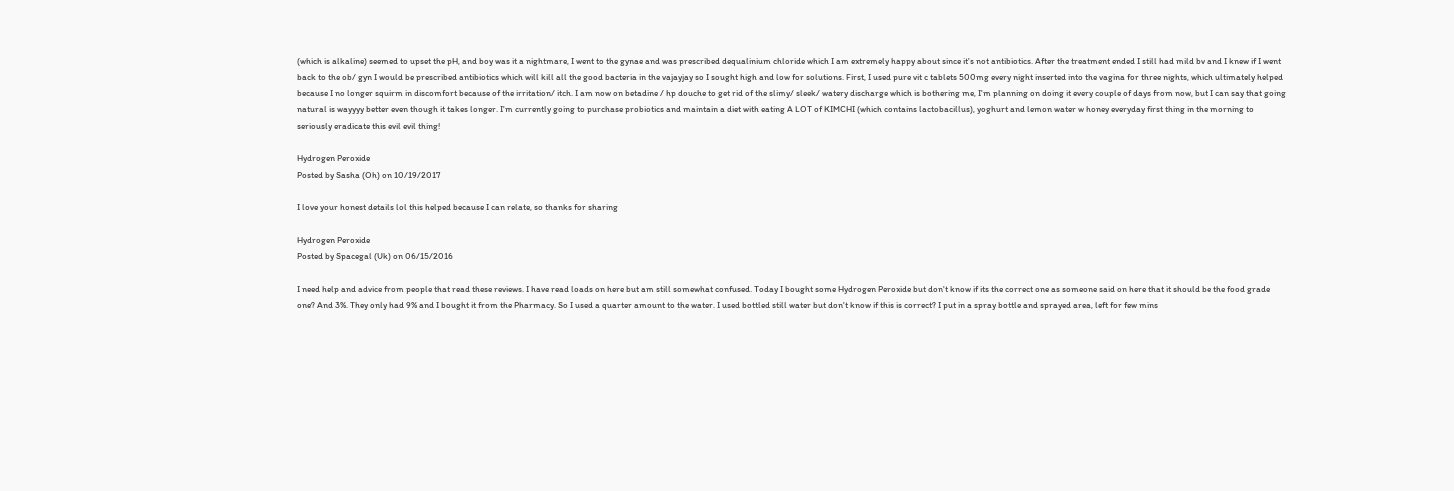(which is alkaline) seemed to upset the pH, and boy was it a nightmare, I went to the gynae and was prescribed dequalinium chloride which I am extremely happy about since it's not antibiotics. After the treatment ended I still had mild bv and I knew if I went back to the ob/ gyn I would be prescribed antibiotics which will kill all the good bacteria in the vajayjay so I sought high and low for solutions. First, I used pure vit c tablets 500mg every night inserted into the vagina for three nights, which ultimately helped because I no longer squirm in discomfort because of the irritation/ itch. I am now on betadine / hp douche to get rid of the slimy/ sleek/ watery discharge which is bothering me, I'm planning on doing it every couple of days from now, but I can say that going natural is wayyyy better even though it takes longer. I'm currently going to purchase probiotics and maintain a diet with eating A LOT of KIMCHI (which contains lactobacillus), yoghurt and lemon water w honey everyday first thing in the morning to seriously eradicate this evil evil thing!

Hydrogen Peroxide
Posted by Sasha (Oh) on 10/19/2017

I love your honest details lol this helped because I can relate, so thanks for sharing

Hydrogen Peroxide
Posted by Spacegal (Uk) on 06/15/2016

I need help and advice from people that read these reviews. I have read loads on here but am still somewhat confused. Today I bought some Hydrogen Peroxide but don't know if its the correct one as someone said on here that it should be the food grade one? And 3%. They only had 9% and I bought it from the Pharmacy. So I used a quarter amount to the water. I used bottled still water but don't know if this is correct? I put in a spray bottle and sprayed area, left for few mins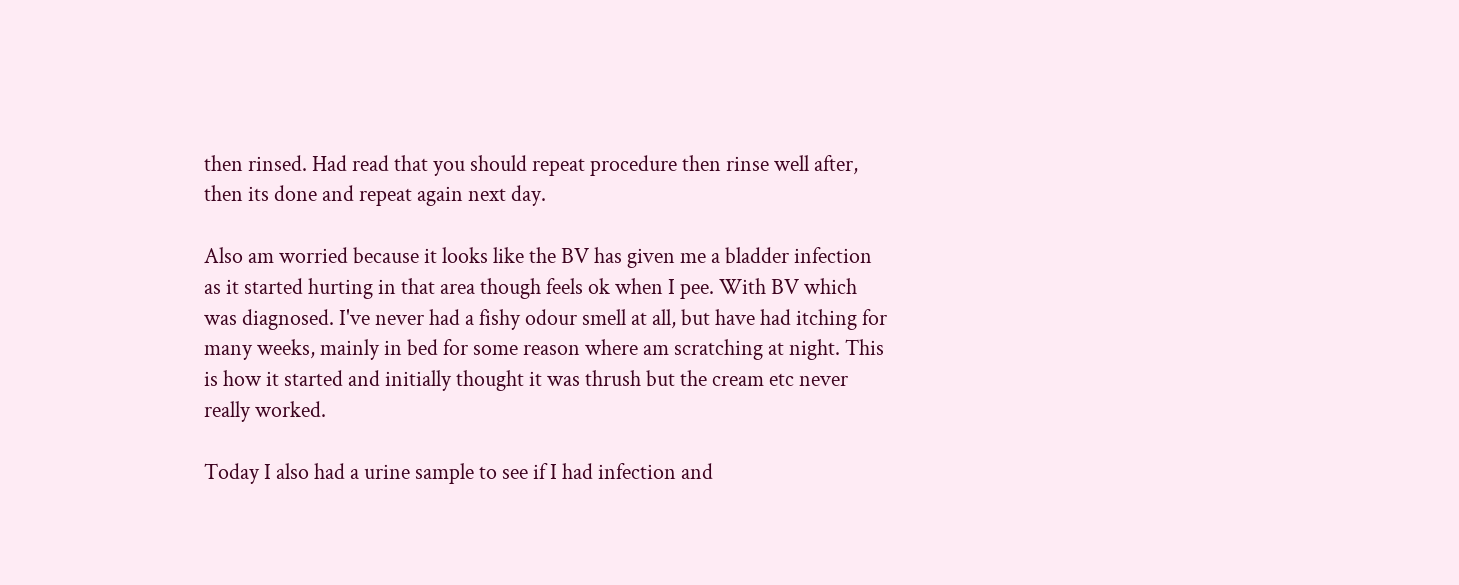then rinsed. Had read that you should repeat procedure then rinse well after, then its done and repeat again next day.

Also am worried because it looks like the BV has given me a bladder infection as it started hurting in that area though feels ok when I pee. With BV which was diagnosed. I've never had a fishy odour smell at all, but have had itching for many weeks, mainly in bed for some reason where am scratching at night. This is how it started and initially thought it was thrush but the cream etc never really worked.

Today I also had a urine sample to see if I had infection and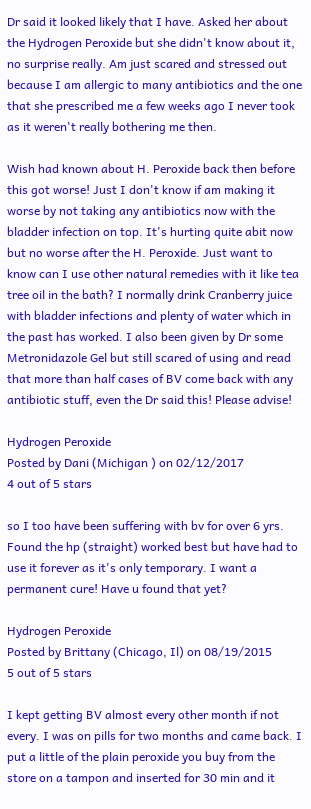Dr said it looked likely that I have. Asked her about the Hydrogen Peroxide but she didn't know about it, no surprise really. Am just scared and stressed out because I am allergic to many antibiotics and the one that she prescribed me a few weeks ago I never took as it weren't really bothering me then.

Wish had known about H. Peroxide back then before this got worse! Just I don't know if am making it worse by not taking any antibiotics now with the bladder infection on top. It's hurting quite abit now but no worse after the H. Peroxide. Just want to know can I use other natural remedies with it like tea tree oil in the bath? I normally drink Cranberry juice with bladder infections and plenty of water which in the past has worked. I also been given by Dr some Metronidazole Gel but still scared of using and read that more than half cases of BV come back with any antibiotic stuff, even the Dr said this! Please advise!

Hydrogen Peroxide
Posted by Dani (Michigan ) on 02/12/2017
4 out of 5 stars

so I too have been suffering with bv for over 6 yrs. Found the hp (straight) worked best but have had to use it forever as it's only temporary. I want a permanent cure! Have u found that yet?

Hydrogen Peroxide
Posted by Brittany (Chicago, Il) on 08/19/2015
5 out of 5 stars

I kept getting BV almost every other month if not every. I was on pills for two months and came back. I put a little of the plain peroxide you buy from the store on a tampon and inserted for 30 min and it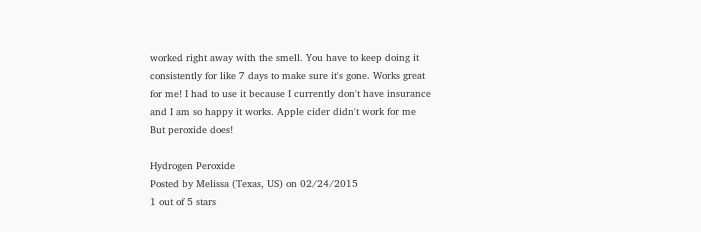worked right away with the smell. You have to keep doing it consistently for like 7 days to make sure it's gone. Works great for me! I had to use it because I currently don't have insurance and I am so happy it works. Apple cider didn't work for me But peroxide does!

Hydrogen Peroxide
Posted by Melissa (Texas, US) on 02/24/2015
1 out of 5 stars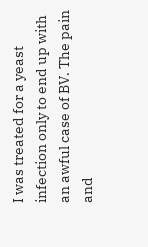I was treated for a yeast infection only to end up with an awful case of BV. The pain and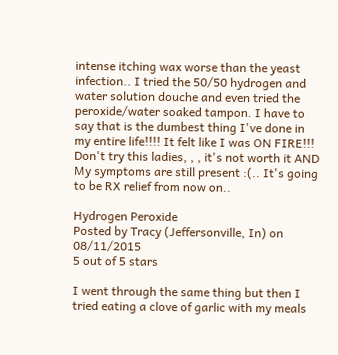intense itching wax worse than the yeast infection.. I tried the 50/50 hydrogen and water solution douche and even tried the peroxide/water soaked tampon. I have to say that is the dumbest thing I've done in my entire life!!!! It felt like I was ON FIRE!!! Don't try this ladies, , , it's not worth it AND My symptoms are still present :(.. It's going to be RX relief from now on..

Hydrogen Peroxide
Posted by Tracy (Jeffersonville, In) on 08/11/2015
5 out of 5 stars

I went through the same thing but then I tried eating a clove of garlic with my meals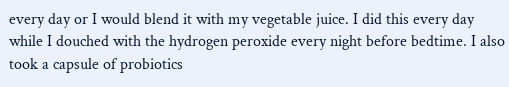every day or I would blend it with my vegetable juice. I did this every day while I douched with the hydrogen peroxide every night before bedtime. I also took a capsule of probiotics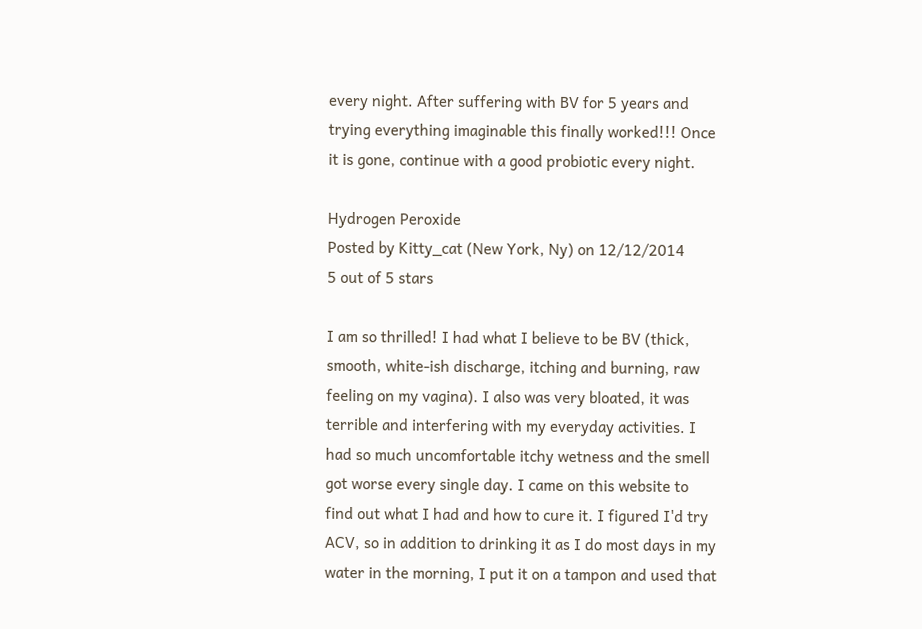every night. After suffering with BV for 5 years and trying everything imaginable this finally worked!!! Once it is gone, continue with a good probiotic every night.

Hydrogen Peroxide
Posted by Kitty_cat (New York, Ny) on 12/12/2014
5 out of 5 stars

I am so thrilled! I had what I believe to be BV (thick, smooth, white-ish discharge, itching and burning, raw feeling on my vagina). I also was very bloated, it was terrible and interfering with my everyday activities. I had so much uncomfortable itchy wetness and the smell got worse every single day. I came on this website to find out what I had and how to cure it. I figured I'd try ACV, so in addition to drinking it as I do most days in my water in the morning, I put it on a tampon and used that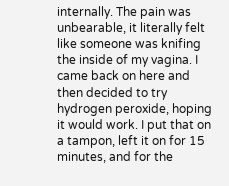internally. The pain was unbearable, it literally felt like someone was knifing the inside of my vagina. I came back on here and then decided to try hydrogen peroxide, hoping it would work. I put that on a tampon, left it on for 15 minutes, and for the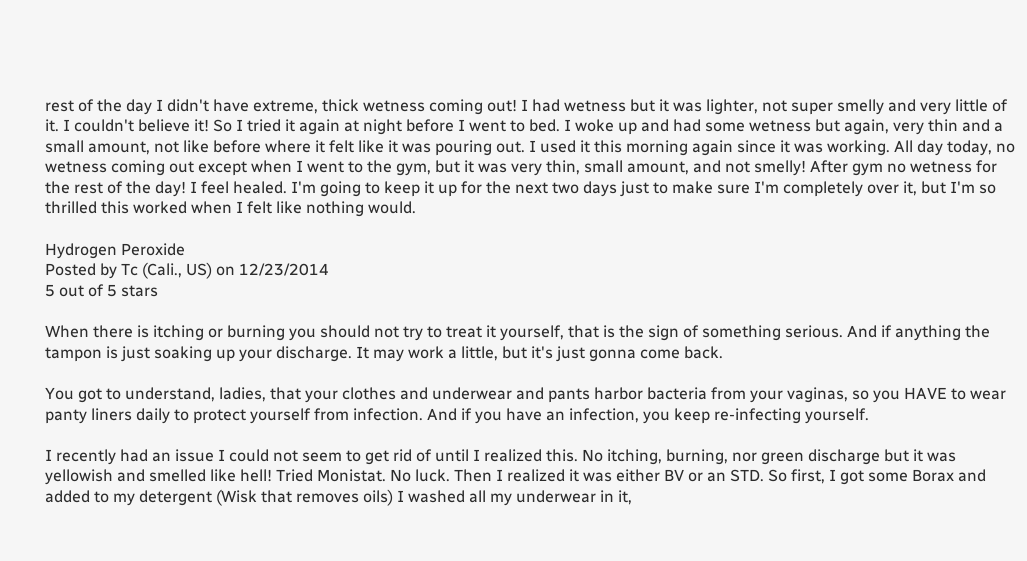rest of the day I didn't have extreme, thick wetness coming out! I had wetness but it was lighter, not super smelly and very little of it. I couldn't believe it! So I tried it again at night before I went to bed. I woke up and had some wetness but again, very thin and a small amount, not like before where it felt like it was pouring out. I used it this morning again since it was working. All day today, no wetness coming out except when I went to the gym, but it was very thin, small amount, and not smelly! After gym no wetness for the rest of the day! I feel healed. I'm going to keep it up for the next two days just to make sure I'm completely over it, but I'm so thrilled this worked when I felt like nothing would.

Hydrogen Peroxide
Posted by Tc (Cali., US) on 12/23/2014
5 out of 5 stars

When there is itching or burning you should not try to treat it yourself, that is the sign of something serious. And if anything the tampon is just soaking up your discharge. It may work a little, but it's just gonna come back.

You got to understand, ladies, that your clothes and underwear and pants harbor bacteria from your vaginas, so you HAVE to wear panty liners daily to protect yourself from infection. And if you have an infection, you keep re-infecting yourself.

I recently had an issue I could not seem to get rid of until I realized this. No itching, burning, nor green discharge but it was yellowish and smelled like hell! Tried Monistat. No luck. Then I realized it was either BV or an STD. So first, I got some Borax and added to my detergent (Wisk that removes oils) I washed all my underwear in it,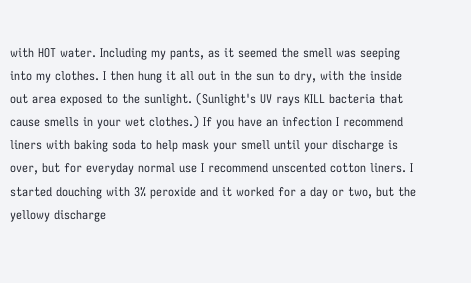with HOT water. Including my pants, as it seemed the smell was seeping into my clothes. I then hung it all out in the sun to dry, with the inside out area exposed to the sunlight. (Sunlight's UV rays KILL bacteria that cause smells in your wet clothes.) If you have an infection I recommend liners with baking soda to help mask your smell until your discharge is over, but for everyday normal use I recommend unscented cotton liners. I started douching with 3% peroxide and it worked for a day or two, but the yellowy discharge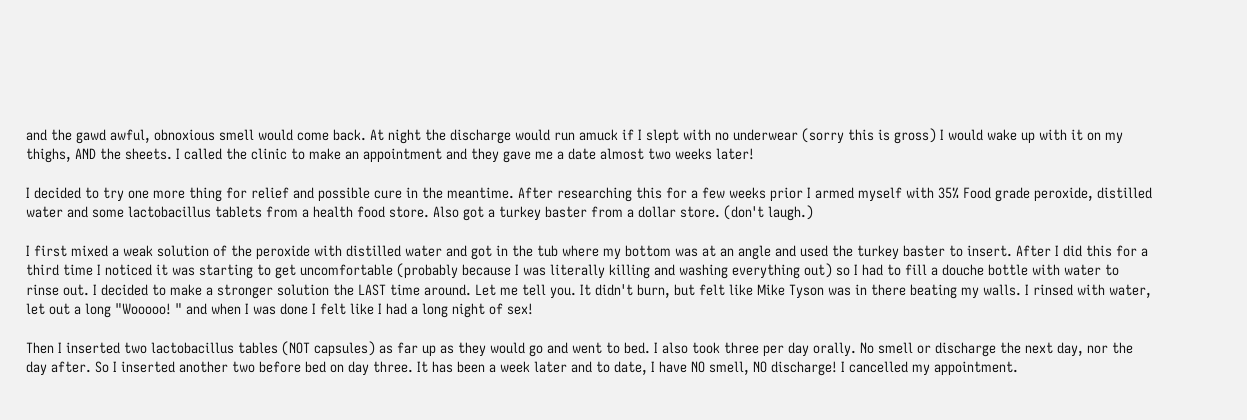and the gawd awful, obnoxious smell would come back. At night the discharge would run amuck if I slept with no underwear (sorry this is gross) I would wake up with it on my thighs, AND the sheets. I called the clinic to make an appointment and they gave me a date almost two weeks later!

I decided to try one more thing for relief and possible cure in the meantime. After researching this for a few weeks prior I armed myself with 35% Food grade peroxide, distilled water and some lactobacillus tablets from a health food store. Also got a turkey baster from a dollar store. (don't laugh.)

I first mixed a weak solution of the peroxide with distilled water and got in the tub where my bottom was at an angle and used the turkey baster to insert. After I did this for a third time I noticed it was starting to get uncomfortable (probably because I was literally killing and washing everything out) so I had to fill a douche bottle with water to rinse out. I decided to make a stronger solution the LAST time around. Let me tell you. It didn't burn, but felt like Mike Tyson was in there beating my walls. I rinsed with water, let out a long "Wooooo! " and when I was done I felt like I had a long night of sex!

Then I inserted two lactobacillus tables (NOT capsules) as far up as they would go and went to bed. I also took three per day orally. No smell or discharge the next day, nor the day after. So I inserted another two before bed on day three. It has been a week later and to date, I have NO smell, NO discharge! I cancelled my appointment.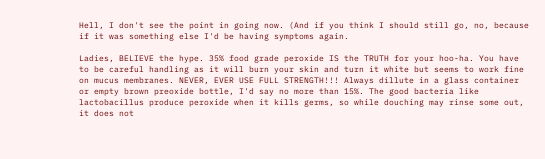Hell, I don't see the point in going now. (And if you think I should still go, no, because if it was something else I'd be having symptoms again.

Ladies, BELIEVE the hype. 35% food grade peroxide IS the TRUTH for your hoo-ha. You have to be careful handling as it will burn your skin and turn it white but seems to work fine on mucus membranes. NEVER, EVER USE FULL STRENGTH!!! Always dillute in a glass container or empty brown preoxide bottle, I'd say no more than 15%. The good bacteria like lactobacillus produce peroxide when it kills germs, so while douching may rinse some out, it does not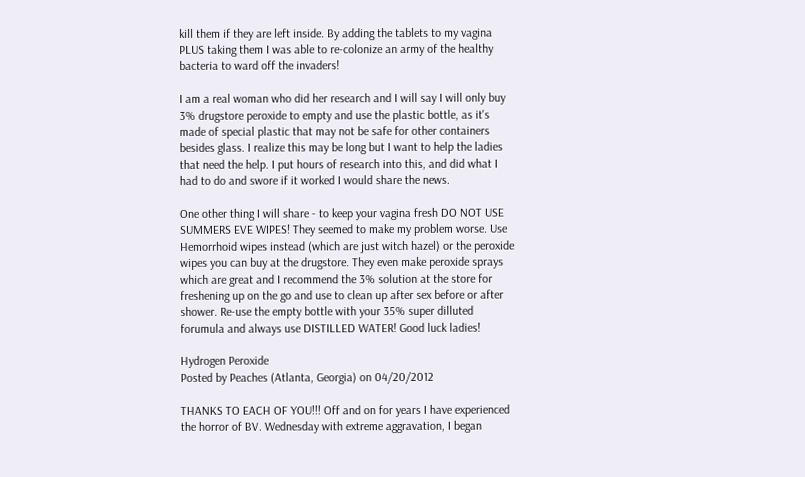kill them if they are left inside. By adding the tablets to my vagina PLUS taking them I was able to re-colonize an army of the healthy bacteria to ward off the invaders!

I am a real woman who did her research and I will say I will only buy 3% drugstore peroxide to empty and use the plastic bottle, as it's made of special plastic that may not be safe for other containers besides glass. I realize this may be long but I want to help the ladies that need the help. I put hours of research into this, and did what I had to do and swore if it worked I would share the news.

One other thing I will share - to keep your vagina fresh DO NOT USE SUMMERS EVE WIPES! They seemed to make my problem worse. Use Hemorrhoid wipes instead (which are just witch hazel) or the peroxide wipes you can buy at the drugstore. They even make peroxide sprays which are great and I recommend the 3% solution at the store for freshening up on the go and use to clean up after sex before or after shower. Re-use the empty bottle with your 35% super dilluted forumula and always use DISTILLED WATER! Good luck ladies!

Hydrogen Peroxide
Posted by Peaches (Atlanta, Georgia) on 04/20/2012

THANKS TO EACH OF YOU!!! Off and on for years I have experienced the horror of BV. Wednesday with extreme aggravation, I began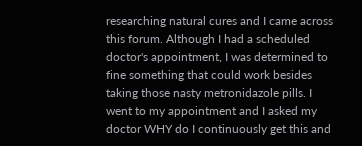researching natural cures and I came across this forum. Although I had a scheduled doctor's appointment, I was determined to fine something that could work besides taking those nasty metronidazole pills. I went to my appointment and I asked my doctor WHY do I continuously get this and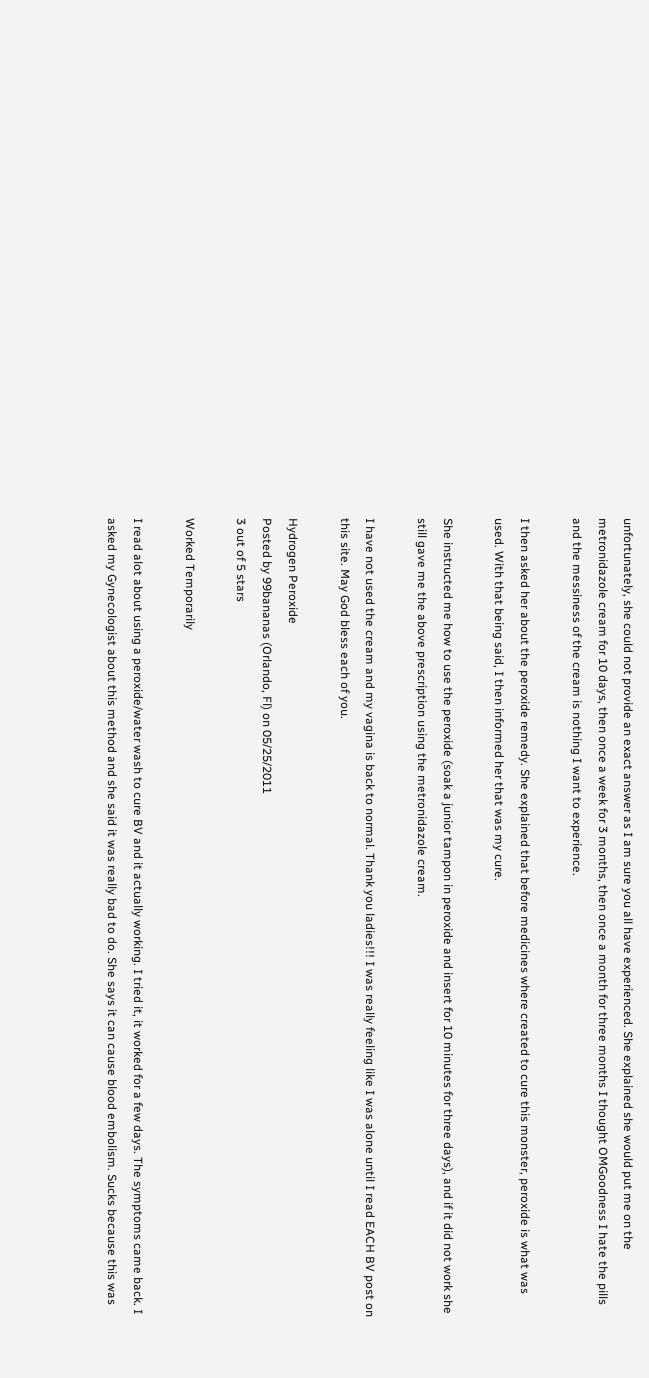unfortunately, she could not provide an exact answer as I am sure you all have experienced. She explained she would put me on the metronidazole cream for 10 days, then once a week for 3 months, then once a month for three months I thought OMGoodness I hate the pills and the messiness of the cream is nothing I want to experience.

I then asked her about the peroxide remedy. She explained that before medicines where created to cure this monster, peroxide is what was used. With that being said, I then informed her that was my cure.

She instructed me how to use the peroxide (soak a junior tampon in peroxide and insert for 10 minutes for three days), and if it did not work she still gave me the above prescription using the metronidazole cream.

I have not used the cream and my vagina is back to normal. Thank you ladies!!! I was really feeling like I was alone until I read EACH BV post on this site. May God bless each of you.

Hydrogen Peroxide
Posted by 99bananas (Orlando, Fl) on 05/25/2011
3 out of 5 stars

Worked Temporarily

I read alot about using a peroxide/water wash to cure BV and it actually working. I tried it, it worked for a few days. The symptoms came back. I asked my Gynecologist about this method and she said it was really bad to do. She says it can cause blood embolism. Sucks because this was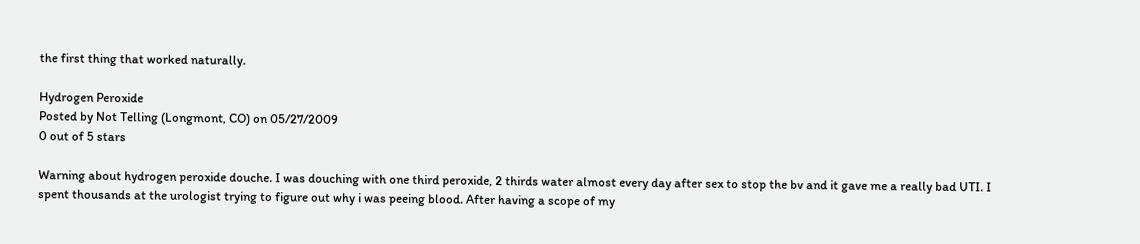the first thing that worked naturally.

Hydrogen Peroxide
Posted by Not Telling (Longmont, CO) on 05/27/2009
0 out of 5 stars

Warning about hydrogen peroxide douche. I was douching with one third peroxide, 2 thirds water almost every day after sex to stop the bv and it gave me a really bad UTI. I spent thousands at the urologist trying to figure out why i was peeing blood. After having a scope of my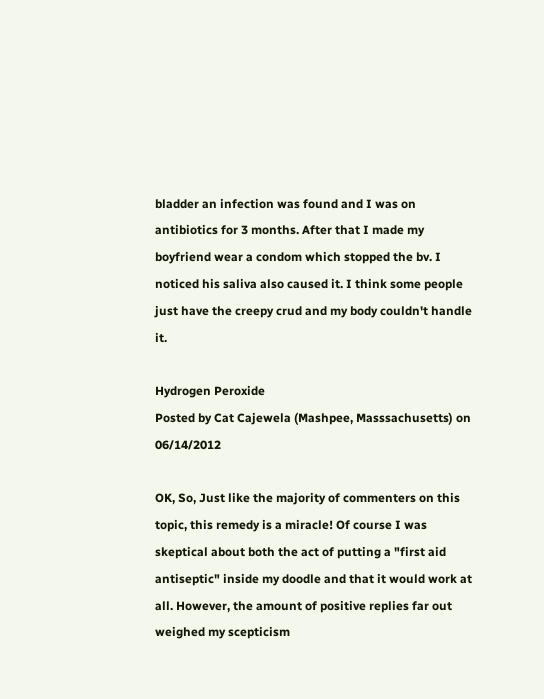bladder an infection was found and I was on antibiotics for 3 months. After that I made my boyfriend wear a condom which stopped the bv. I noticed his saliva also caused it. I think some people just have the creepy crud and my body couldn't handle it.

Hydrogen Peroxide
Posted by Cat Cajewela (Mashpee, Masssachusetts) on 06/14/2012

OK, So, Just like the majority of commenters on this topic, this remedy is a miracle! Of course I was skeptical about both the act of putting a "first aid antiseptic" inside my doodle and that it would work at all. However, the amount of positive replies far out weighed my scepticism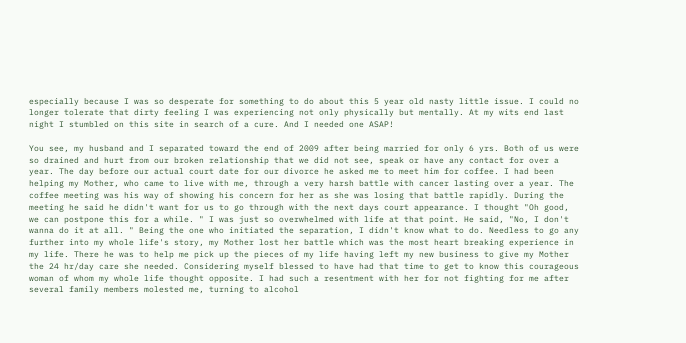especially because I was so desperate for something to do about this 5 year old nasty little issue. I could no longer tolerate that dirty feeling I was experiencing not only physically but mentally. At my wits end last night I stumbled on this site in search of a cure. And I needed one ASAP!

You see, my husband and I separated toward the end of 2009 after being married for only 6 yrs. Both of us were so drained and hurt from our broken relationship that we did not see, speak or have any contact for over a year. The day before our actual court date for our divorce he asked me to meet him for coffee. I had been helping my Mother, who came to live with me, through a very harsh battle with cancer lasting over a year. The coffee meeting was his way of showing his concern for her as she was losing that battle rapidly. During the meeting he said he didn't want for us to go through with the next days court appearance. I thought "Oh good, we can postpone this for a while. " I was just so overwhelmed with life at that point. He said, "No, I don't wanna do it at all. " Being the one who initiated the separation, I didn't know what to do. Needless to go any further into my whole life's story, my Mother lost her battle which was the most heart breaking experience in my life. There he was to help me pick up the pieces of my life having left my new business to give my Mother the 24 hr/day care she needed. Considering myself blessed to have had that time to get to know this courageous woman of whom my whole life thought opposite. I had such a resentment with her for not fighting for me after several family members molested me, turning to alcohol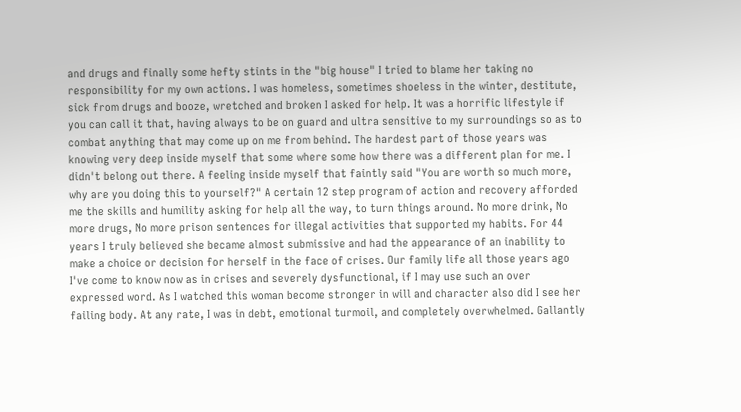and drugs and finally some hefty stints in the "big house" I tried to blame her taking no responsibility for my own actions. I was homeless, sometimes shoeless in the winter, destitute, sick from drugs and booze, wretched and broken I asked for help. It was a horrific lifestyle if you can call it that, having always to be on guard and ultra sensitive to my surroundings so as to combat anything that may come up on me from behind. The hardest part of those years was knowing very deep inside myself that some where some how there was a different plan for me. I didn't belong out there. A feeling inside myself that faintly said "You are worth so much more, why are you doing this to yourself?" A certain 12 step program of action and recovery afforded me the skills and humility asking for help all the way, to turn things around. No more drink, No more drugs, No more prison sentences for illegal activities that supported my habits. For 44 years I truly believed she became almost submissive and had the appearance of an inability to make a choice or decision for herself in the face of crises. Our family life all those years ago I've come to know now as in crises and severely dysfunctional, if I may use such an over expressed word. As I watched this woman become stronger in will and character also did I see her failing body. At any rate, I was in debt, emotional turmoil, and completely overwhelmed. Gallantly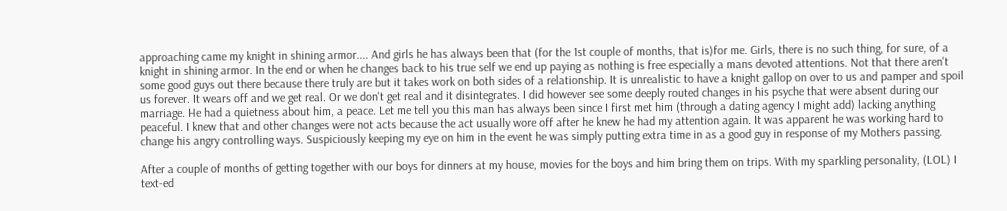approaching came my knight in shining armor.... And girls he has always been that (for the 1st couple of months, that is)for me. Girls, there is no such thing, for sure, of a knight in shining armor. In the end or when he changes back to his true self we end up paying as nothing is free especially a mans devoted attentions. Not that there aren't some good guys out there because there truly are but it takes work on both sides of a relationship. It is unrealistic to have a knight gallop on over to us and pamper and spoil us forever. It wears off and we get real. Or we don't get real and it disintegrates. I did however see some deeply routed changes in his psyche that were absent during our marriage. He had a quietness about him, a peace. Let me tell you this man has always been since I first met him (through a dating agency I might add) lacking anything peaceful. I knew that and other changes were not acts because the act usually wore off after he knew he had my attention again. It was apparent he was working hard to change his angry controlling ways. Suspiciously keeping my eye on him in the event he was simply putting extra time in as a good guy in response of my Mothers passing.

After a couple of months of getting together with our boys for dinners at my house, movies for the boys and him bring them on trips. With my sparkling personality, (LOL) I text-ed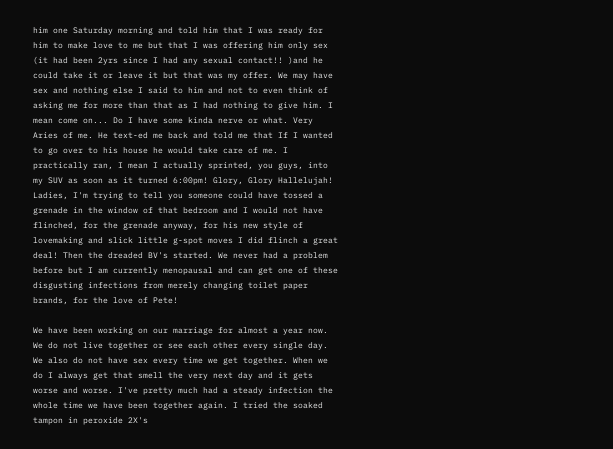him one Saturday morning and told him that I was ready for him to make love to me but that I was offering him only sex (it had been 2yrs since I had any sexual contact!! )and he could take it or leave it but that was my offer. We may have sex and nothing else I said to him and not to even think of asking me for more than that as I had nothing to give him. I mean come on... Do I have some kinda nerve or what. Very Aries of me. He text-ed me back and told me that If I wanted to go over to his house he would take care of me. I practically ran, I mean I actually sprinted, you guys, into my SUV as soon as it turned 6:00pm! Glory, Glory Hallelujah! Ladies, I'm trying to tell you someone could have tossed a grenade in the window of that bedroom and I would not have flinched, for the grenade anyway, for his new style of lovemaking and slick little g-spot moves I did flinch a great deal! Then the dreaded BV's started. We never had a problem before but I am currently menopausal and can get one of these disgusting infections from merely changing toilet paper brands, for the love of Pete!

We have been working on our marriage for almost a year now. We do not live together or see each other every single day. We also do not have sex every time we get together. When we do I always get that smell the very next day and it gets worse and worse. I've pretty much had a steady infection the whole time we have been together again. I tried the soaked tampon in peroxide 2X's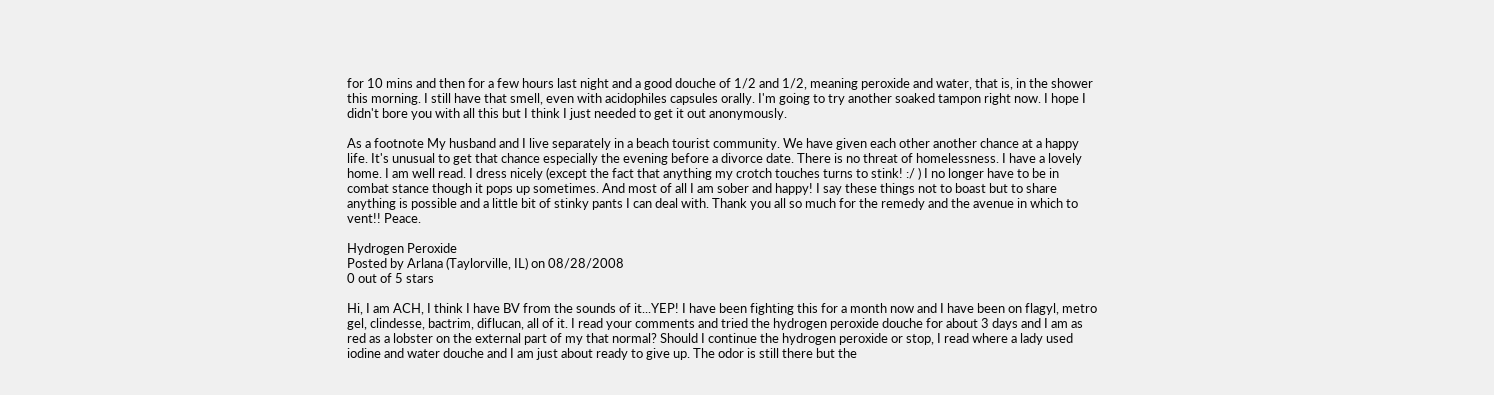for 10 mins and then for a few hours last night and a good douche of 1/2 and 1/2, meaning peroxide and water, that is, in the shower this morning. I still have that smell, even with acidophiles capsules orally. I'm going to try another soaked tampon right now. I hope I didn't bore you with all this but I think I just needed to get it out anonymously.

As a footnote My husband and I live separately in a beach tourist community. We have given each other another chance at a happy life. It's unusual to get that chance especially the evening before a divorce date. There is no threat of homelessness. I have a lovely home. I am well read. I dress nicely (except the fact that anything my crotch touches turns to stink! :/ ) I no longer have to be in combat stance though it pops up sometimes. And most of all I am sober and happy! I say these things not to boast but to share anything is possible and a little bit of stinky pants I can deal with. Thank you all so much for the remedy and the avenue in which to vent!! Peace.

Hydrogen Peroxide
Posted by Arlana (Taylorville, IL) on 08/28/2008
0 out of 5 stars

Hi, I am ACH, I think I have BV from the sounds of it...YEP! I have been fighting this for a month now and I have been on flagyl, metro gel, clindesse, bactrim, diflucan, all of it. I read your comments and tried the hydrogen peroxide douche for about 3 days and I am as red as a lobster on the external part of my that normal? Should I continue the hydrogen peroxide or stop, I read where a lady used iodine and water douche and I am just about ready to give up. The odor is still there but the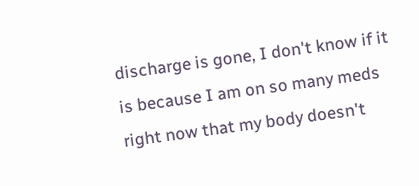discharge is gone, I don't know if it is because I am on so many meds right now that my body doesn't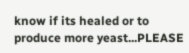know if its healed or to produce more yeast...PLEASE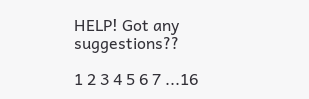HELP! Got any suggestions??

1 2 3 4 5 6 7 ...16